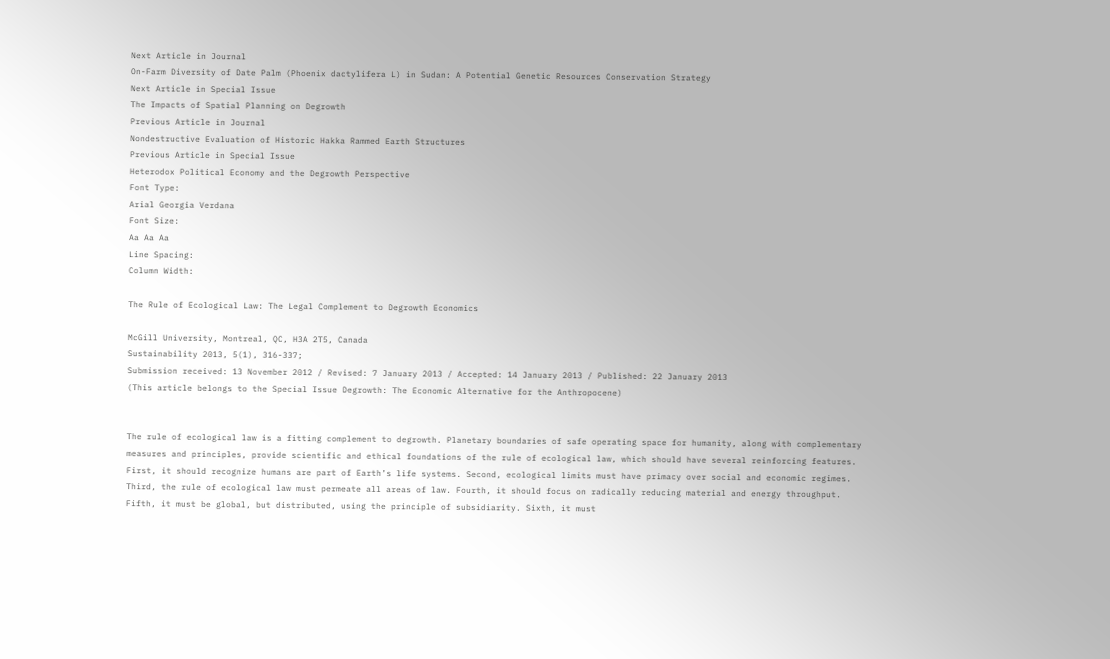Next Article in Journal
On-Farm Diversity of Date Palm (Phoenix dactylifera L) in Sudan: A Potential Genetic Resources Conservation Strategy
Next Article in Special Issue
The Impacts of Spatial Planning on Degrowth
Previous Article in Journal
Nondestructive Evaluation of Historic Hakka Rammed Earth Structures
Previous Article in Special Issue
Heterodox Political Economy and the Degrowth Perspective
Font Type:
Arial Georgia Verdana
Font Size:
Aa Aa Aa
Line Spacing:
Column Width:

The Rule of Ecological Law: The Legal Complement to Degrowth Economics

McGill University, Montreal, QC, H3A 2T5, Canada
Sustainability 2013, 5(1), 316-337;
Submission received: 13 November 2012 / Revised: 7 January 2013 / Accepted: 14 January 2013 / Published: 22 January 2013
(This article belongs to the Special Issue Degrowth: The Economic Alternative for the Anthropocene)


The rule of ecological law is a fitting complement to degrowth. Planetary boundaries of safe operating space for humanity, along with complementary measures and principles, provide scientific and ethical foundations of the rule of ecological law, which should have several reinforcing features. First, it should recognize humans are part of Earth’s life systems. Second, ecological limits must have primacy over social and economic regimes. Third, the rule of ecological law must permeate all areas of law. Fourth, it should focus on radically reducing material and energy throughput. Fifth, it must be global, but distributed, using the principle of subsidiarity. Sixth, it must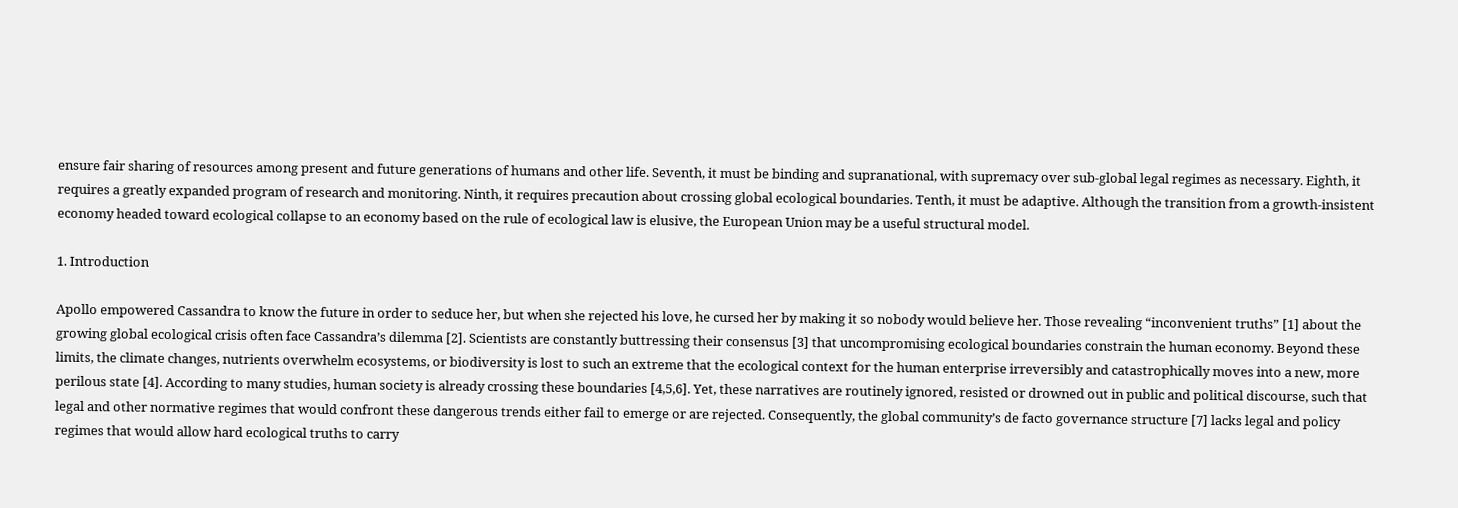ensure fair sharing of resources among present and future generations of humans and other life. Seventh, it must be binding and supranational, with supremacy over sub-global legal regimes as necessary. Eighth, it requires a greatly expanded program of research and monitoring. Ninth, it requires precaution about crossing global ecological boundaries. Tenth, it must be adaptive. Although the transition from a growth-insistent economy headed toward ecological collapse to an economy based on the rule of ecological law is elusive, the European Union may be a useful structural model.

1. Introduction

Apollo empowered Cassandra to know the future in order to seduce her, but when she rejected his love, he cursed her by making it so nobody would believe her. Those revealing “inconvenient truths” [1] about the growing global ecological crisis often face Cassandra’s dilemma [2]. Scientists are constantly buttressing their consensus [3] that uncompromising ecological boundaries constrain the human economy. Beyond these limits, the climate changes, nutrients overwhelm ecosystems, or biodiversity is lost to such an extreme that the ecological context for the human enterprise irreversibly and catastrophically moves into a new, more perilous state [4]. According to many studies, human society is already crossing these boundaries [4,5,6]. Yet, these narratives are routinely ignored, resisted or drowned out in public and political discourse, such that legal and other normative regimes that would confront these dangerous trends either fail to emerge or are rejected. Consequently, the global community’s de facto governance structure [7] lacks legal and policy regimes that would allow hard ecological truths to carry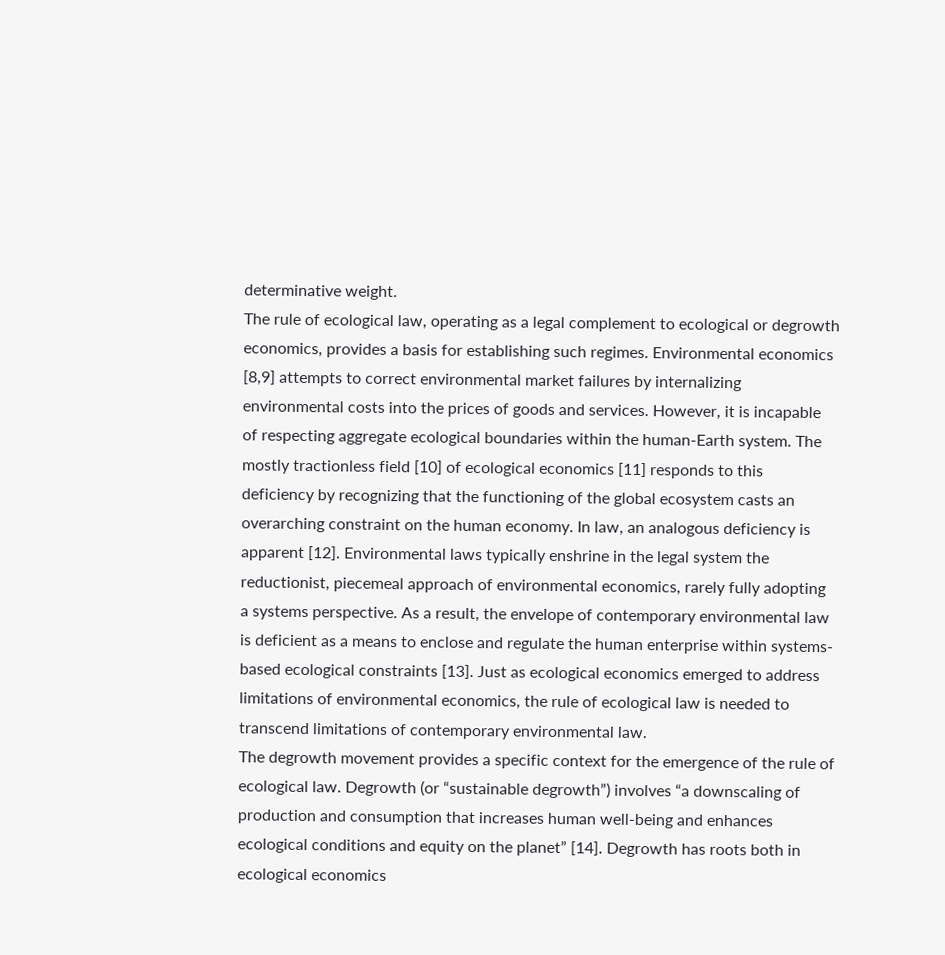determinative weight.
The rule of ecological law, operating as a legal complement to ecological or degrowth economics, provides a basis for establishing such regimes. Environmental economics [8,9] attempts to correct environmental market failures by internalizing environmental costs into the prices of goods and services. However, it is incapable of respecting aggregate ecological boundaries within the human-Earth system. The mostly tractionless field [10] of ecological economics [11] responds to this deficiency by recognizing that the functioning of the global ecosystem casts an overarching constraint on the human economy. In law, an analogous deficiency is apparent [12]. Environmental laws typically enshrine in the legal system the reductionist, piecemeal approach of environmental economics, rarely fully adopting a systems perspective. As a result, the envelope of contemporary environmental law is deficient as a means to enclose and regulate the human enterprise within systems-based ecological constraints [13]. Just as ecological economics emerged to address limitations of environmental economics, the rule of ecological law is needed to transcend limitations of contemporary environmental law.
The degrowth movement provides a specific context for the emergence of the rule of ecological law. Degrowth (or “sustainable degrowth”) involves “a downscaling of production and consumption that increases human well-being and enhances ecological conditions and equity on the planet” [14]. Degrowth has roots both in ecological economics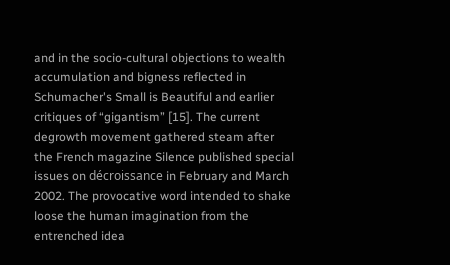and in the socio-cultural objections to wealth accumulation and bigness reflected in Schumacher's Small is Beautiful and earlier critiques of “gigantism” [15]. The current degrowth movement gathered steam after the French magazine Silence published special issues on décroissance in February and March 2002. The provocative word intended to shake loose the human imagination from the entrenched idea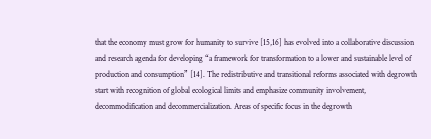that the economy must grow for humanity to survive [15,16] has evolved into a collaborative discussion and research agenda for developing “a framework for transformation to a lower and sustainable level of production and consumption” [14]. The redistributive and transitional reforms associated with degrowth start with recognition of global ecological limits and emphasize community involvement, decommodification and decommercialization. Areas of specific focus in the degrowth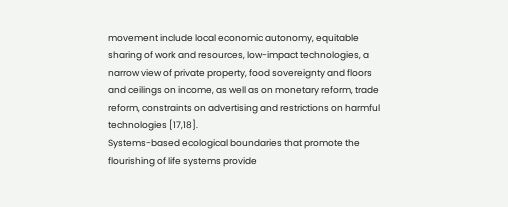movement include local economic autonomy, equitable sharing of work and resources, low-impact technologies, a narrow view of private property, food sovereignty and floors and ceilings on income, as well as on monetary reform, trade reform, constraints on advertising and restrictions on harmful technologies [17,18].
Systems-based ecological boundaries that promote the flourishing of life systems provide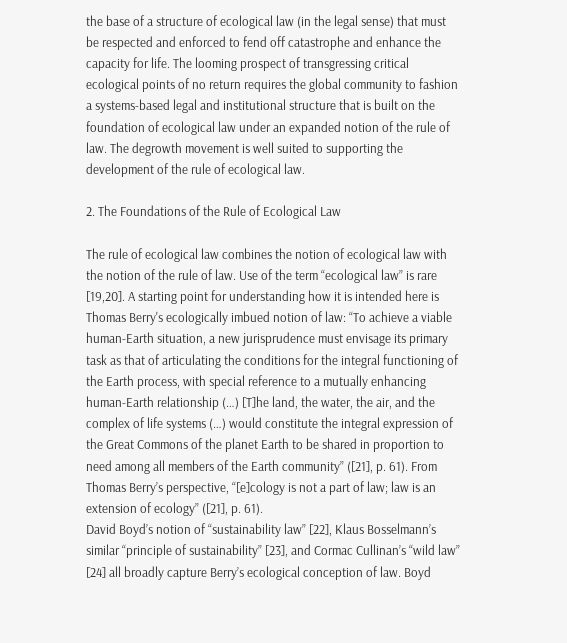the base of a structure of ecological law (in the legal sense) that must be respected and enforced to fend off catastrophe and enhance the capacity for life. The looming prospect of transgressing critical ecological points of no return requires the global community to fashion a systems-based legal and institutional structure that is built on the foundation of ecological law under an expanded notion of the rule of law. The degrowth movement is well suited to supporting the development of the rule of ecological law.

2. The Foundations of the Rule of Ecological Law

The rule of ecological law combines the notion of ecological law with the notion of the rule of law. Use of the term “ecological law” is rare [19,20]. A starting point for understanding how it is intended here is Thomas Berry's ecologically imbued notion of law: “To achieve a viable human-Earth situation, a new jurisprudence must envisage its primary task as that of articulating the conditions for the integral functioning of the Earth process, with special reference to a mutually enhancing human-Earth relationship (…) [T]he land, the water, the air, and the complex of life systems (…) would constitute the integral expression of the Great Commons of the planet Earth to be shared in proportion to need among all members of the Earth community” ([21], p. 61). From Thomas Berry’s perspective, “[e]cology is not a part of law; law is an extension of ecology” ([21], p. 61).
David Boyd’s notion of “sustainability law” [22], Klaus Bosselmann’s similar “principle of sustainability” [23], and Cormac Cullinan’s “wild law” [24] all broadly capture Berry’s ecological conception of law. Boyd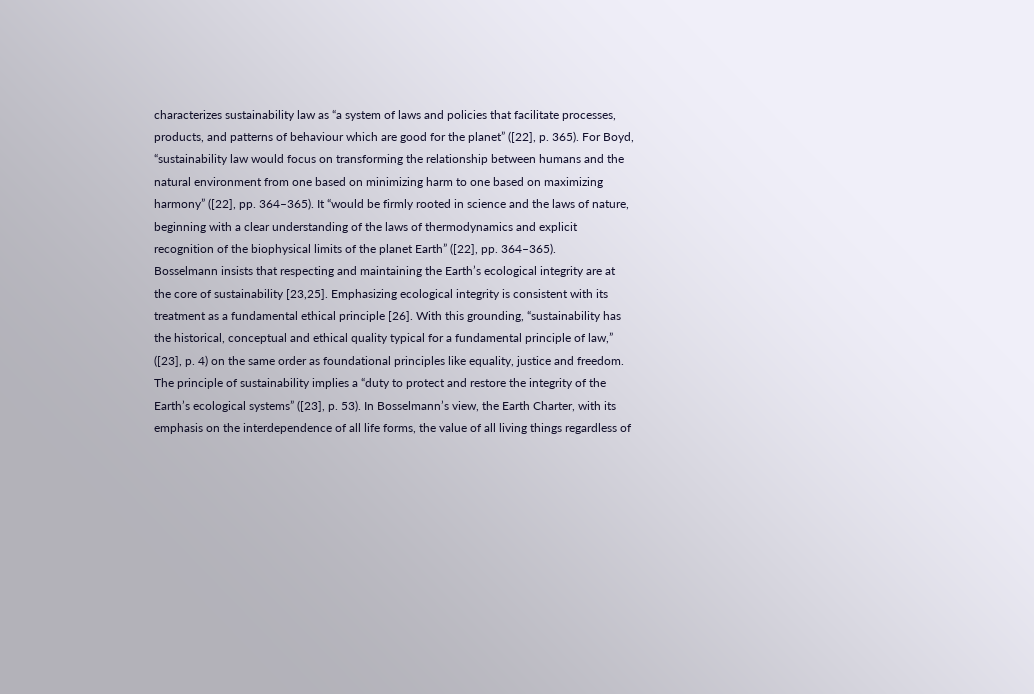characterizes sustainability law as “a system of laws and policies that facilitate processes, products, and patterns of behaviour which are good for the planet” ([22], p. 365). For Boyd, “sustainability law would focus on transforming the relationship between humans and the natural environment from one based on minimizing harm to one based on maximizing harmony” ([22], pp. 364–365). It “would be firmly rooted in science and the laws of nature, beginning with a clear understanding of the laws of thermodynamics and explicit recognition of the biophysical limits of the planet Earth” ([22], pp. 364–365).
Bosselmann insists that respecting and maintaining the Earth’s ecological integrity are at the core of sustainability [23,25]. Emphasizing ecological integrity is consistent with its treatment as a fundamental ethical principle [26]. With this grounding, “sustainability has the historical, conceptual and ethical quality typical for a fundamental principle of law,” ([23], p. 4) on the same order as foundational principles like equality, justice and freedom. The principle of sustainability implies a “duty to protect and restore the integrity of the Earth’s ecological systems” ([23], p. 53). In Bosselmann’s view, the Earth Charter, with its emphasis on the interdependence of all life forms, the value of all living things regardless of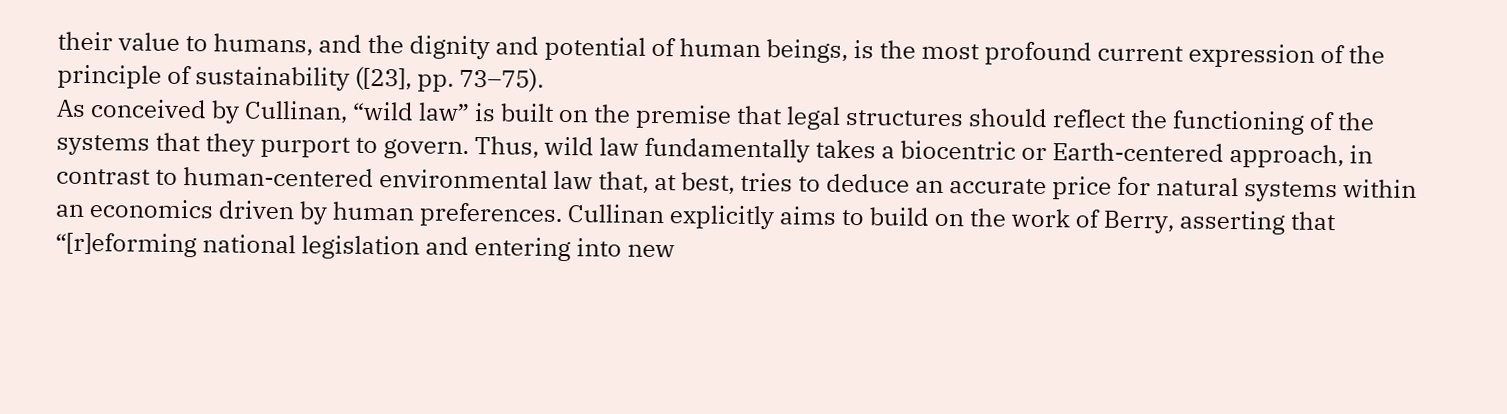their value to humans, and the dignity and potential of human beings, is the most profound current expression of the principle of sustainability ([23], pp. 73–75).
As conceived by Cullinan, “wild law” is built on the premise that legal structures should reflect the functioning of the systems that they purport to govern. Thus, wild law fundamentally takes a biocentric or Earth-centered approach, in contrast to human-centered environmental law that, at best, tries to deduce an accurate price for natural systems within an economics driven by human preferences. Cullinan explicitly aims to build on the work of Berry, asserting that “[r]eforming national legislation and entering into new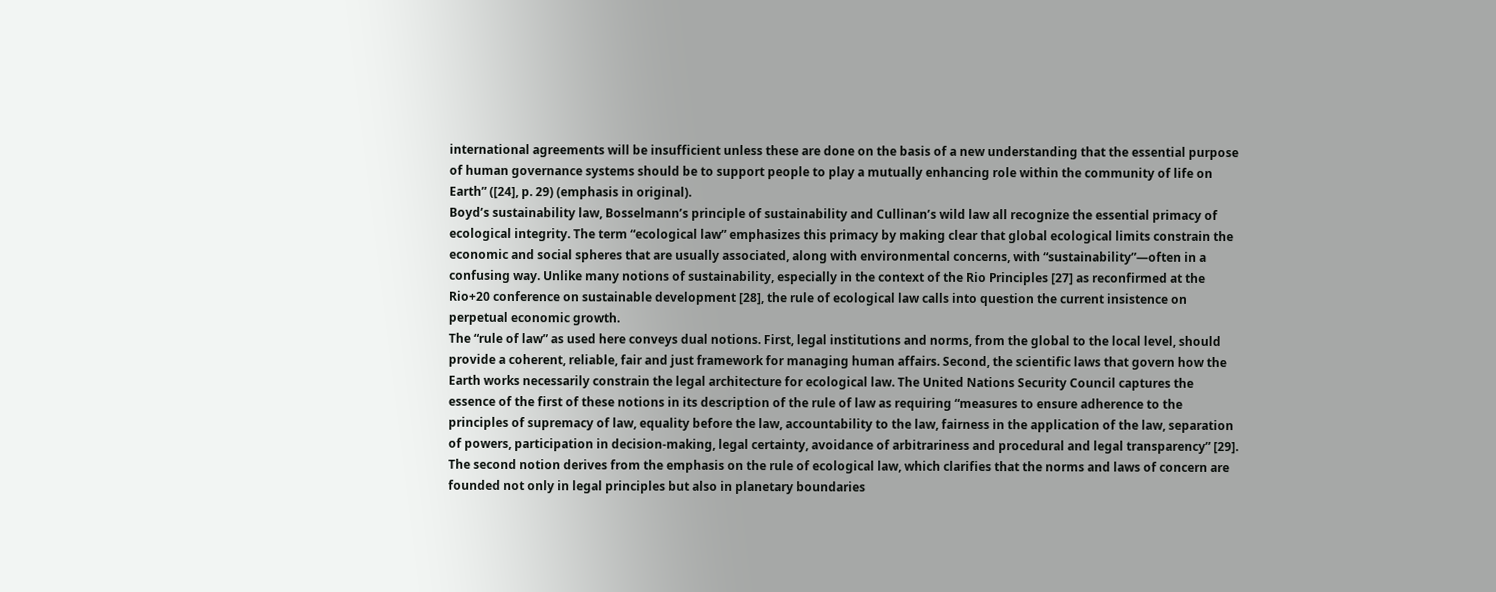international agreements will be insufficient unless these are done on the basis of a new understanding that the essential purpose of human governance systems should be to support people to play a mutually enhancing role within the community of life on Earth” ([24], p. 29) (emphasis in original).
Boyd’s sustainability law, Bosselmann’s principle of sustainability and Cullinan’s wild law all recognize the essential primacy of ecological integrity. The term “ecological law” emphasizes this primacy by making clear that global ecological limits constrain the economic and social spheres that are usually associated, along with environmental concerns, with “sustainability”—often in a confusing way. Unlike many notions of sustainability, especially in the context of the Rio Principles [27] as reconfirmed at the Rio+20 conference on sustainable development [28], the rule of ecological law calls into question the current insistence on perpetual economic growth.
The “rule of law” as used here conveys dual notions. First, legal institutions and norms, from the global to the local level, should provide a coherent, reliable, fair and just framework for managing human affairs. Second, the scientific laws that govern how the Earth works necessarily constrain the legal architecture for ecological law. The United Nations Security Council captures the essence of the first of these notions in its description of the rule of law as requiring “measures to ensure adherence to the principles of supremacy of law, equality before the law, accountability to the law, fairness in the application of the law, separation of powers, participation in decision-making, legal certainty, avoidance of arbitrariness and procedural and legal transparency” [29]. The second notion derives from the emphasis on the rule of ecological law, which clarifies that the norms and laws of concern are founded not only in legal principles but also in planetary boundaries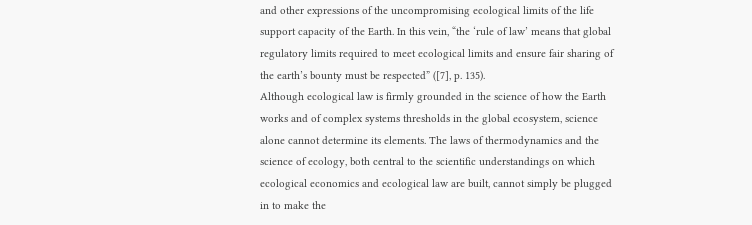and other expressions of the uncompromising ecological limits of the life support capacity of the Earth. In this vein, “the ‘rule of law’ means that global regulatory limits required to meet ecological limits and ensure fair sharing of the earth’s bounty must be respected” ([7], p. 135).
Although ecological law is firmly grounded in the science of how the Earth works and of complex systems thresholds in the global ecosystem, science alone cannot determine its elements. The laws of thermodynamics and the science of ecology, both central to the scientific understandings on which ecological economics and ecological law are built, cannot simply be plugged in to make the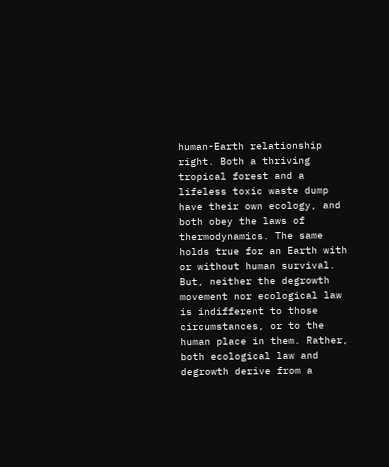human-Earth relationship right. Both a thriving tropical forest and a lifeless toxic waste dump have their own ecology, and both obey the laws of thermodynamics. The same holds true for an Earth with or without human survival. But, neither the degrowth movement nor ecological law is indifferent to those circumstances, or to the human place in them. Rather, both ecological law and degrowth derive from a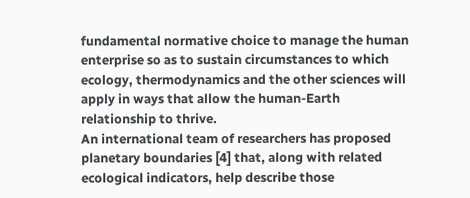fundamental normative choice to manage the human enterprise so as to sustain circumstances to which ecology, thermodynamics and the other sciences will apply in ways that allow the human-Earth relationship to thrive.
An international team of researchers has proposed planetary boundaries [4] that, along with related ecological indicators, help describe those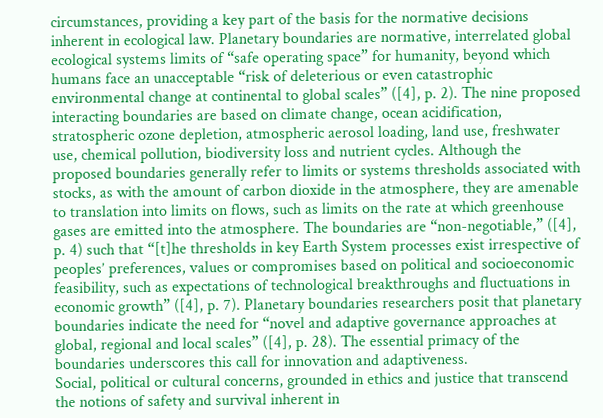circumstances, providing a key part of the basis for the normative decisions inherent in ecological law. Planetary boundaries are normative, interrelated global ecological systems limits of “safe operating space” for humanity, beyond which humans face an unacceptable “risk of deleterious or even catastrophic environmental change at continental to global scales” ([4], p. 2). The nine proposed interacting boundaries are based on climate change, ocean acidification, stratospheric ozone depletion, atmospheric aerosol loading, land use, freshwater use, chemical pollution, biodiversity loss and nutrient cycles. Although the proposed boundaries generally refer to limits or systems thresholds associated with stocks, as with the amount of carbon dioxide in the atmosphere, they are amenable to translation into limits on flows, such as limits on the rate at which greenhouse gases are emitted into the atmosphere. The boundaries are “non-negotiable,” ([4], p. 4) such that “[t]he thresholds in key Earth System processes exist irrespective of peoples’ preferences, values or compromises based on political and socioeconomic feasibility, such as expectations of technological breakthroughs and fluctuations in economic growth” ([4], p. 7). Planetary boundaries researchers posit that planetary boundaries indicate the need for “novel and adaptive governance approaches at global, regional and local scales” ([4], p. 28). The essential primacy of the boundaries underscores this call for innovation and adaptiveness.
Social, political or cultural concerns, grounded in ethics and justice that transcend the notions of safety and survival inherent in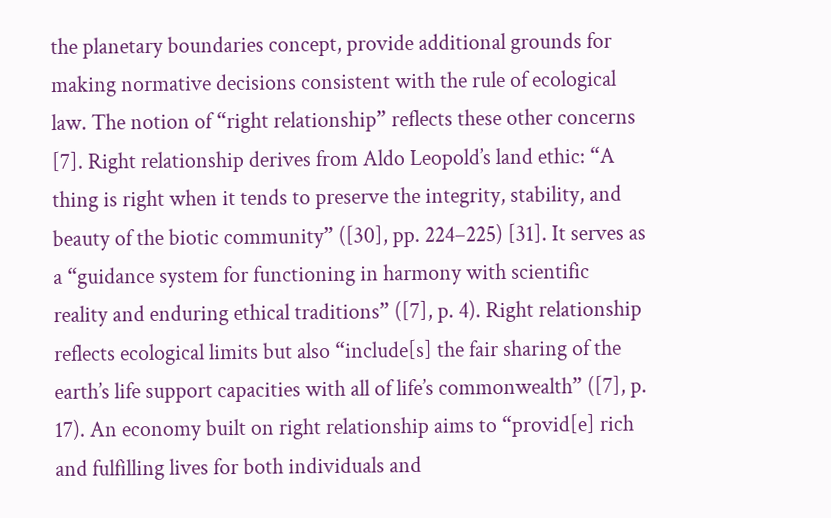the planetary boundaries concept, provide additional grounds for making normative decisions consistent with the rule of ecological law. The notion of “right relationship” reflects these other concerns [7]. Right relationship derives from Aldo Leopold’s land ethic: “A thing is right when it tends to preserve the integrity, stability, and beauty of the biotic community” ([30], pp. 224–225) [31]. It serves as a “guidance system for functioning in harmony with scientific reality and enduring ethical traditions” ([7], p. 4). Right relationship reflects ecological limits but also “include[s] the fair sharing of the earth’s life support capacities with all of life’s commonwealth” ([7], p. 17). An economy built on right relationship aims to “provid[e] rich and fulfilling lives for both individuals and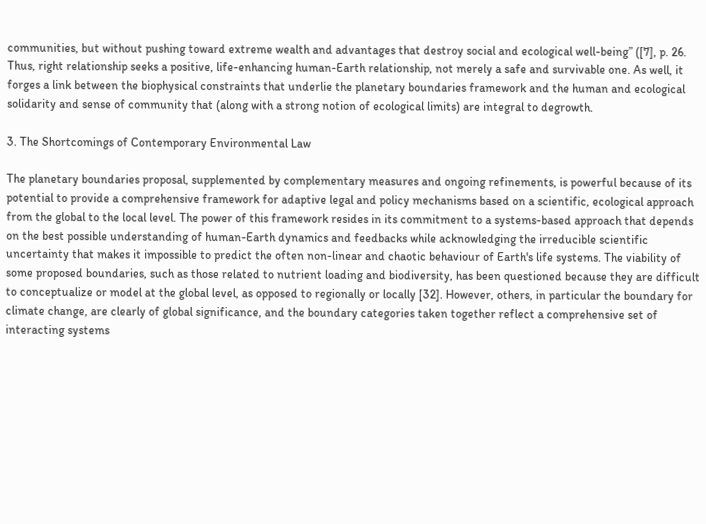communities, but without pushing toward extreme wealth and advantages that destroy social and ecological well-being” ([7], p. 26. Thus, right relationship seeks a positive, life-enhancing human-Earth relationship, not merely a safe and survivable one. As well, it forges a link between the biophysical constraints that underlie the planetary boundaries framework and the human and ecological solidarity and sense of community that (along with a strong notion of ecological limits) are integral to degrowth.

3. The Shortcomings of Contemporary Environmental Law

The planetary boundaries proposal, supplemented by complementary measures and ongoing refinements, is powerful because of its potential to provide a comprehensive framework for adaptive legal and policy mechanisms based on a scientific, ecological approach from the global to the local level. The power of this framework resides in its commitment to a systems-based approach that depends on the best possible understanding of human-Earth dynamics and feedbacks while acknowledging the irreducible scientific uncertainty that makes it impossible to predict the often non-linear and chaotic behaviour of Earth's life systems. The viability of some proposed boundaries, such as those related to nutrient loading and biodiversity, has been questioned because they are difficult to conceptualize or model at the global level, as opposed to regionally or locally [32]. However, others, in particular the boundary for climate change, are clearly of global significance, and the boundary categories taken together reflect a comprehensive set of interacting systems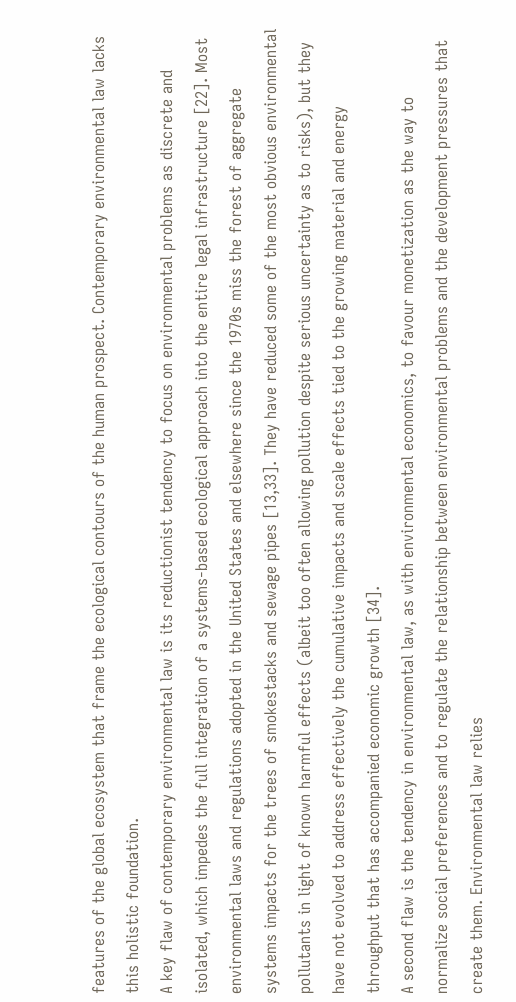features of the global ecosystem that frame the ecological contours of the human prospect. Contemporary environmental law lacks this holistic foundation.
A key flaw of contemporary environmental law is its reductionist tendency to focus on environmental problems as discrete and isolated, which impedes the full integration of a systems-based ecological approach into the entire legal infrastructure [22]. Most environmental laws and regulations adopted in the United States and elsewhere since the 1970s miss the forest of aggregate systems impacts for the trees of smokestacks and sewage pipes [13,33]. They have reduced some of the most obvious environmental pollutants in light of known harmful effects (albeit too often allowing pollution despite serious uncertainty as to risks), but they have not evolved to address effectively the cumulative impacts and scale effects tied to the growing material and energy throughput that has accompanied economic growth [34].
A second flaw is the tendency in environmental law, as with environmental economics, to favour monetization as the way to normalize social preferences and to regulate the relationship between environmental problems and the development pressures that create them. Environmental law relies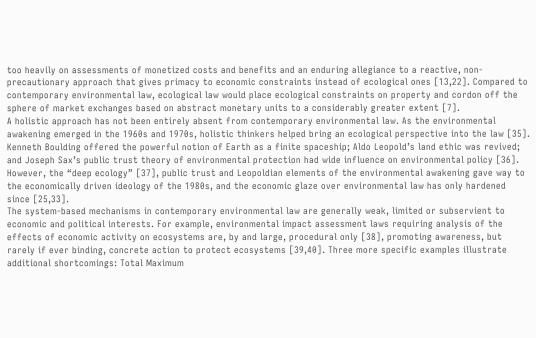too heavily on assessments of monetized costs and benefits and an enduring allegiance to a reactive, non-precautionary approach that gives primacy to economic constraints instead of ecological ones [13,22]. Compared to contemporary environmental law, ecological law would place ecological constraints on property and cordon off the sphere of market exchanges based on abstract monetary units to a considerably greater extent [7].
A holistic approach has not been entirely absent from contemporary environmental law. As the environmental awakening emerged in the 1960s and 1970s, holistic thinkers helped bring an ecological perspective into the law [35]. Kenneth Boulding offered the powerful notion of Earth as a finite spaceship; Aldo Leopold’s land ethic was revived; and Joseph Sax’s public trust theory of environmental protection had wide influence on environmental policy [36]. However, the “deep ecology” [37], public trust and Leopoldian elements of the environmental awakening gave way to the economically driven ideology of the 1980s, and the economic glaze over environmental law has only hardened since [25,33].
The system-based mechanisms in contemporary environmental law are generally weak, limited or subservient to economic and political interests. For example, environmental impact assessment laws requiring analysis of the effects of economic activity on ecosystems are, by and large, procedural only [38], promoting awareness, but rarely if ever binding, concrete action to protect ecosystems [39,40]. Three more specific examples illustrate additional shortcomings: Total Maximum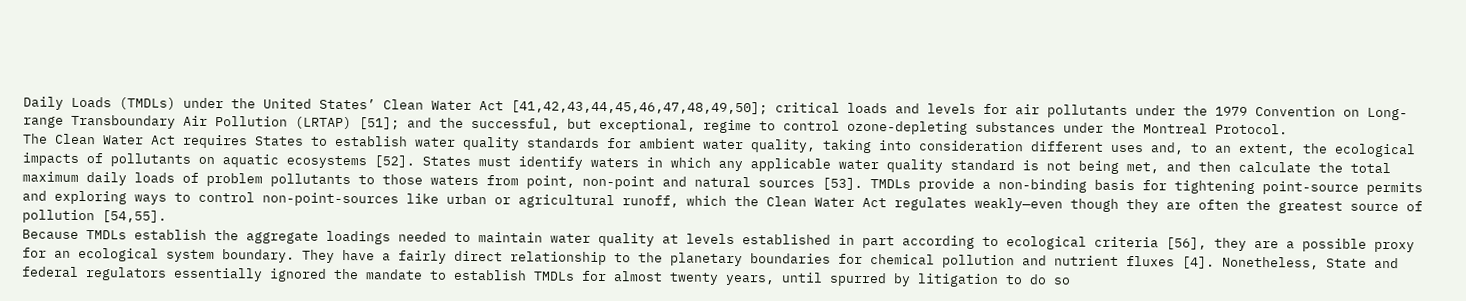Daily Loads (TMDLs) under the United States’ Clean Water Act [41,42,43,44,45,46,47,48,49,50]; critical loads and levels for air pollutants under the 1979 Convention on Long-range Transboundary Air Pollution (LRTAP) [51]; and the successful, but exceptional, regime to control ozone-depleting substances under the Montreal Protocol.
The Clean Water Act requires States to establish water quality standards for ambient water quality, taking into consideration different uses and, to an extent, the ecological impacts of pollutants on aquatic ecosystems [52]. States must identify waters in which any applicable water quality standard is not being met, and then calculate the total maximum daily loads of problem pollutants to those waters from point, non-point and natural sources [53]. TMDLs provide a non-binding basis for tightening point-source permits and exploring ways to control non-point-sources like urban or agricultural runoff, which the Clean Water Act regulates weakly—even though they are often the greatest source of pollution [54,55].
Because TMDLs establish the aggregate loadings needed to maintain water quality at levels established in part according to ecological criteria [56], they are a possible proxy for an ecological system boundary. They have a fairly direct relationship to the planetary boundaries for chemical pollution and nutrient fluxes [4]. Nonetheless, State and federal regulators essentially ignored the mandate to establish TMDLs for almost twenty years, until spurred by litigation to do so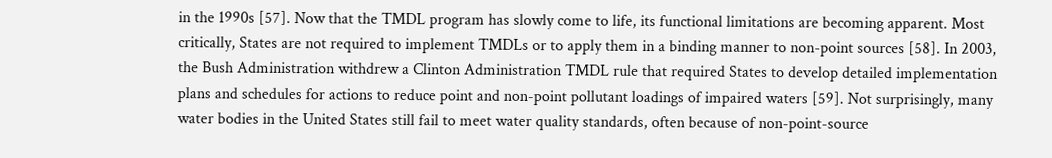in the 1990s [57]. Now that the TMDL program has slowly come to life, its functional limitations are becoming apparent. Most critically, States are not required to implement TMDLs or to apply them in a binding manner to non-point sources [58]. In 2003, the Bush Administration withdrew a Clinton Administration TMDL rule that required States to develop detailed implementation plans and schedules for actions to reduce point and non-point pollutant loadings of impaired waters [59]. Not surprisingly, many water bodies in the United States still fail to meet water quality standards, often because of non-point-source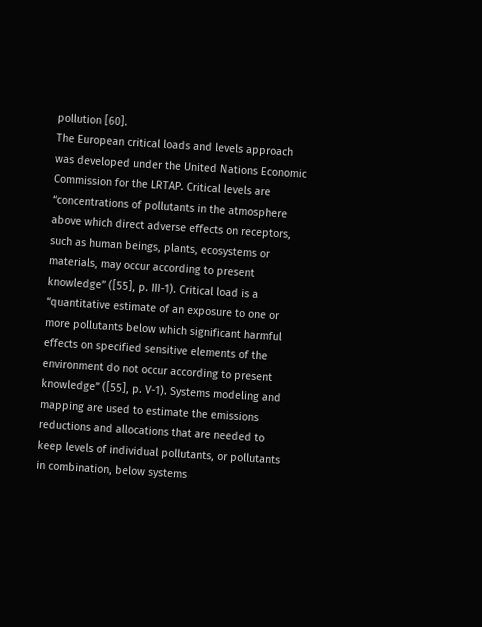pollution [60].
The European critical loads and levels approach was developed under the United Nations Economic Commission for the LRTAP. Critical levels are “concentrations of pollutants in the atmosphere above which direct adverse effects on receptors, such as human beings, plants, ecosystems or materials, may occur according to present knowledge” ([55], p. III-1). Critical load is a “quantitative estimate of an exposure to one or more pollutants below which significant harmful effects on specified sensitive elements of the environment do not occur according to present knowledge” ([55], p. V-1). Systems modeling and mapping are used to estimate the emissions reductions and allocations that are needed to keep levels of individual pollutants, or pollutants in combination, below systems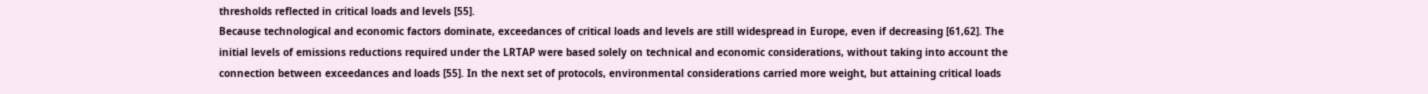thresholds reflected in critical loads and levels [55].
Because technological and economic factors dominate, exceedances of critical loads and levels are still widespread in Europe, even if decreasing [61,62]. The initial levels of emissions reductions required under the LRTAP were based solely on technical and economic considerations, without taking into account the connection between exceedances and loads [55]. In the next set of protocols, environmental considerations carried more weight, but attaining critical loads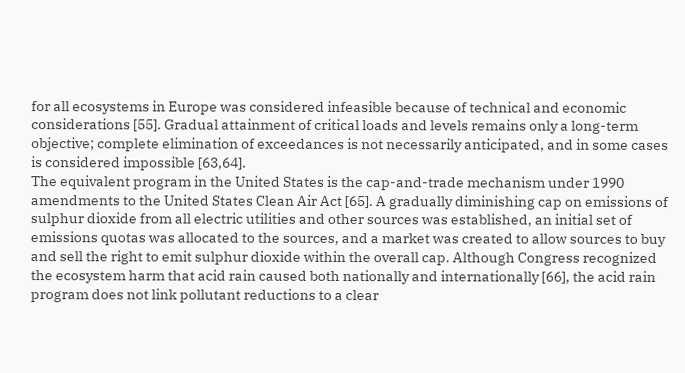for all ecosystems in Europe was considered infeasible because of technical and economic considerations [55]. Gradual attainment of critical loads and levels remains only a long-term objective; complete elimination of exceedances is not necessarily anticipated, and in some cases is considered impossible [63,64].
The equivalent program in the United States is the cap-and-trade mechanism under 1990 amendments to the United States Clean Air Act [65]. A gradually diminishing cap on emissions of sulphur dioxide from all electric utilities and other sources was established, an initial set of emissions quotas was allocated to the sources, and a market was created to allow sources to buy and sell the right to emit sulphur dioxide within the overall cap. Although Congress recognized the ecosystem harm that acid rain caused both nationally and internationally [66], the acid rain program does not link pollutant reductions to a clear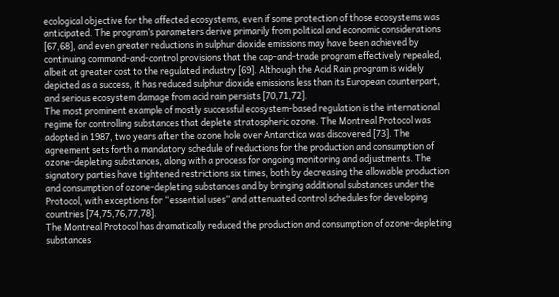ecological objective for the affected ecosystems, even if some protection of those ecosystems was anticipated. The program’s parameters derive primarily from political and economic considerations [67,68], and even greater reductions in sulphur dioxide emissions may have been achieved by continuing command-and-control provisions that the cap-and-trade program effectively repealed, albeit at greater cost to the regulated industry [69]. Although the Acid Rain program is widely depicted as a success, it has reduced sulphur dioxide emissions less than its European counterpart, and serious ecosystem damage from acid rain persists [70,71,72].
The most prominent example of mostly successful ecosystem-based regulation is the international regime for controlling substances that deplete stratospheric ozone. The Montreal Protocol was adopted in 1987, two years after the ozone hole over Antarctica was discovered [73]. The agreement sets forth a mandatory schedule of reductions for the production and consumption of ozone-depleting substances, along with a process for ongoing monitoring and adjustments. The signatory parties have tightened restrictions six times, both by decreasing the allowable production and consumption of ozone-depleting substances and by bringing additional substances under the Protocol, with exceptions for “essential uses” and attenuated control schedules for developing countries [74,75,76,77,78].
The Montreal Protocol has dramatically reduced the production and consumption of ozone-depleting substances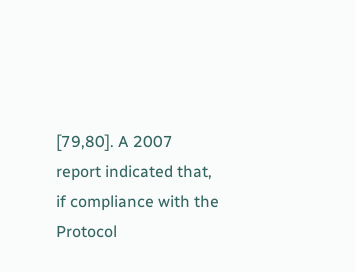[79,80]. A 2007 report indicated that, if compliance with the Protocol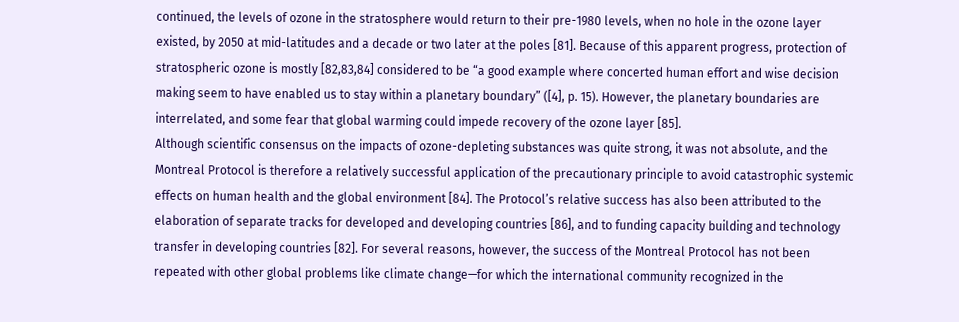continued, the levels of ozone in the stratosphere would return to their pre-1980 levels, when no hole in the ozone layer existed, by 2050 at mid-latitudes and a decade or two later at the poles [81]. Because of this apparent progress, protection of stratospheric ozone is mostly [82,83,84] considered to be “a good example where concerted human effort and wise decision making seem to have enabled us to stay within a planetary boundary” ([4], p. 15). However, the planetary boundaries are interrelated, and some fear that global warming could impede recovery of the ozone layer [85].
Although scientific consensus on the impacts of ozone-depleting substances was quite strong, it was not absolute, and the Montreal Protocol is therefore a relatively successful application of the precautionary principle to avoid catastrophic systemic effects on human health and the global environment [84]. The Protocol’s relative success has also been attributed to the elaboration of separate tracks for developed and developing countries [86], and to funding capacity building and technology transfer in developing countries [82]. For several reasons, however, the success of the Montreal Protocol has not been repeated with other global problems like climate change—for which the international community recognized in the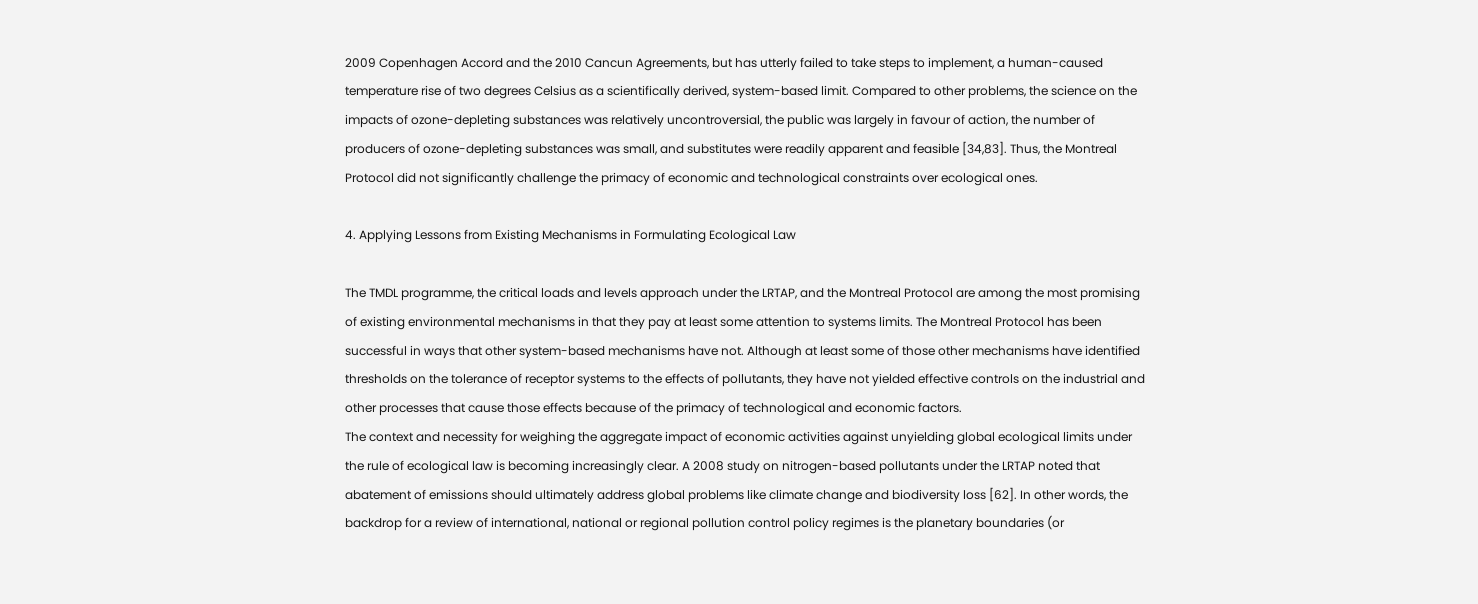2009 Copenhagen Accord and the 2010 Cancun Agreements, but has utterly failed to take steps to implement, a human-caused temperature rise of two degrees Celsius as a scientifically derived, system-based limit. Compared to other problems, the science on the impacts of ozone-depleting substances was relatively uncontroversial, the public was largely in favour of action, the number of producers of ozone-depleting substances was small, and substitutes were readily apparent and feasible [34,83]. Thus, the Montreal Protocol did not significantly challenge the primacy of economic and technological constraints over ecological ones.

4. Applying Lessons from Existing Mechanisms in Formulating Ecological Law

The TMDL programme, the critical loads and levels approach under the LRTAP, and the Montreal Protocol are among the most promising of existing environmental mechanisms in that they pay at least some attention to systems limits. The Montreal Protocol has been successful in ways that other system-based mechanisms have not. Although at least some of those other mechanisms have identified thresholds on the tolerance of receptor systems to the effects of pollutants, they have not yielded effective controls on the industrial and other processes that cause those effects because of the primacy of technological and economic factors.
The context and necessity for weighing the aggregate impact of economic activities against unyielding global ecological limits under the rule of ecological law is becoming increasingly clear. A 2008 study on nitrogen-based pollutants under the LRTAP noted that abatement of emissions should ultimately address global problems like climate change and biodiversity loss [62]. In other words, the backdrop for a review of international, national or regional pollution control policy regimes is the planetary boundaries (or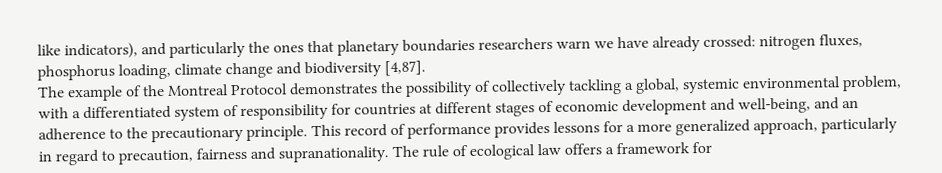like indicators), and particularly the ones that planetary boundaries researchers warn we have already crossed: nitrogen fluxes, phosphorus loading, climate change and biodiversity [4,87].
The example of the Montreal Protocol demonstrates the possibility of collectively tackling a global, systemic environmental problem, with a differentiated system of responsibility for countries at different stages of economic development and well-being, and an adherence to the precautionary principle. This record of performance provides lessons for a more generalized approach, particularly in regard to precaution, fairness and supranationality. The rule of ecological law offers a framework for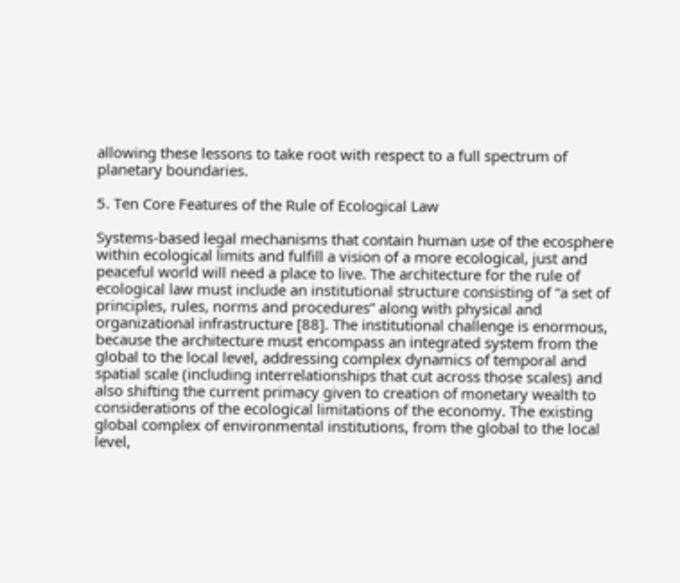allowing these lessons to take root with respect to a full spectrum of planetary boundaries.

5. Ten Core Features of the Rule of Ecological Law

Systems-based legal mechanisms that contain human use of the ecosphere within ecological limits and fulfill a vision of a more ecological, just and peaceful world will need a place to live. The architecture for the rule of ecological law must include an institutional structure consisting of “a set of principles, rules, norms and procedures” along with physical and organizational infrastructure [88]. The institutional challenge is enormous, because the architecture must encompass an integrated system from the global to the local level, addressing complex dynamics of temporal and spatial scale (including interrelationships that cut across those scales) and also shifting the current primacy given to creation of monetary wealth to considerations of the ecological limitations of the economy. The existing global complex of environmental institutions, from the global to the local level,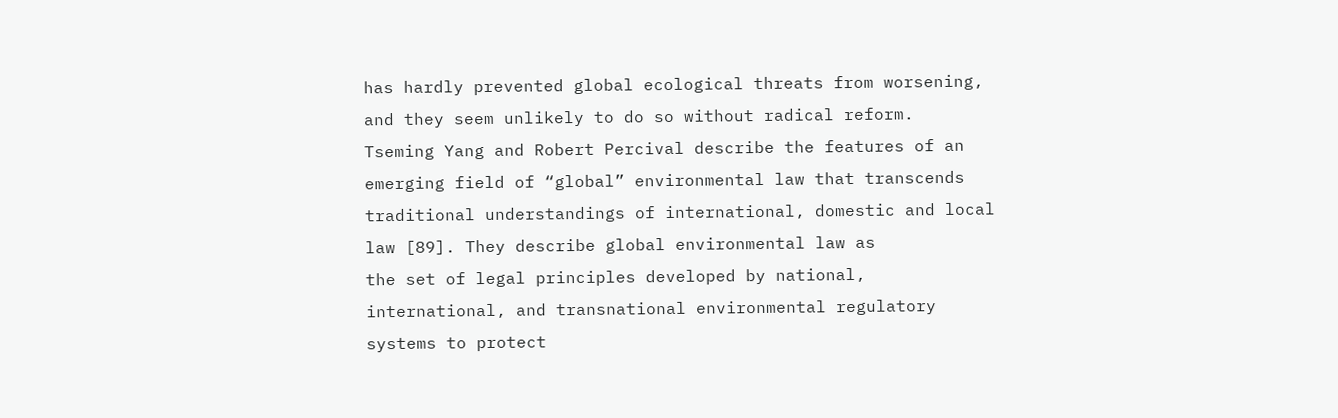has hardly prevented global ecological threats from worsening, and they seem unlikely to do so without radical reform.
Tseming Yang and Robert Percival describe the features of an emerging field of “global” environmental law that transcends traditional understandings of international, domestic and local law [89]. They describe global environmental law as
the set of legal principles developed by national, international, and transnational environmental regulatory systems to protect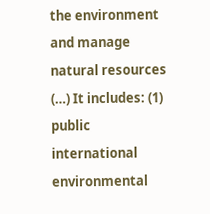the environment and manage natural resources (…) It includes: (1) public international environmental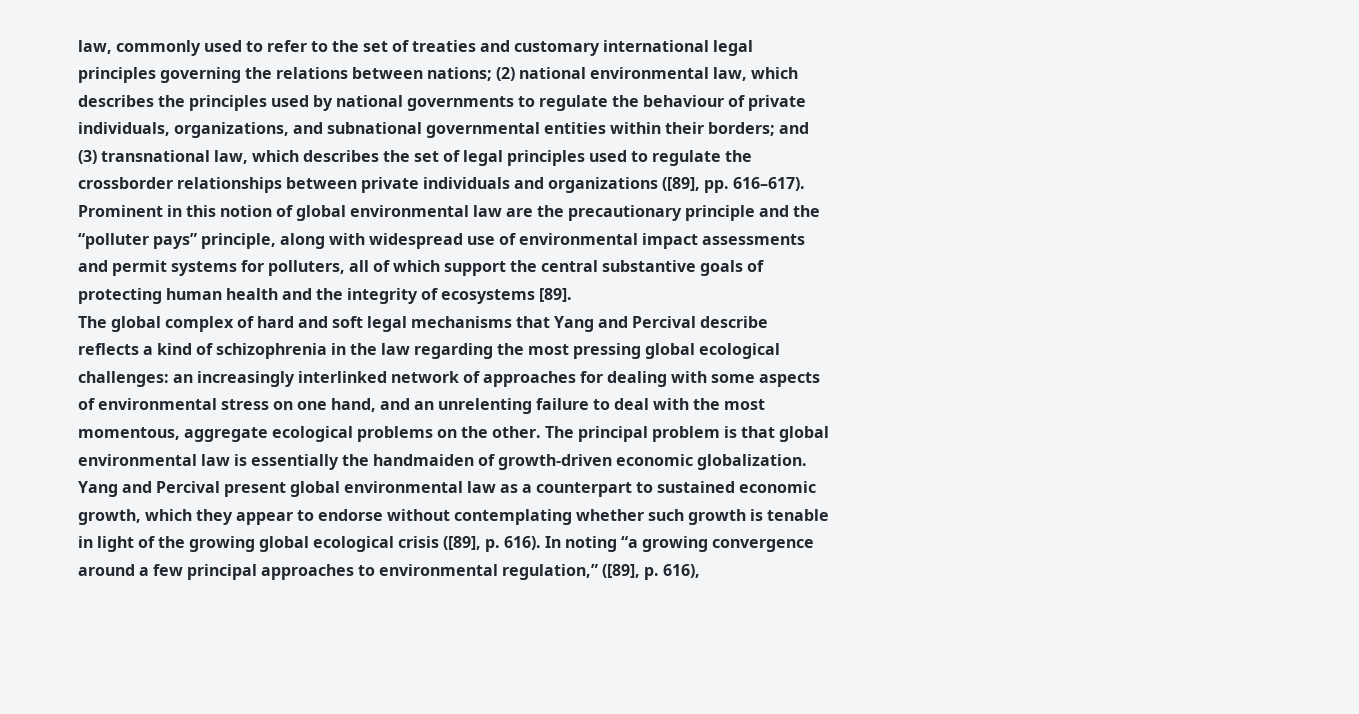law, commonly used to refer to the set of treaties and customary international legal principles governing the relations between nations; (2) national environmental law, which describes the principles used by national governments to regulate the behaviour of private individuals, organizations, and subnational governmental entities within their borders; and (3) transnational law, which describes the set of legal principles used to regulate the crossborder relationships between private individuals and organizations ([89], pp. 616–617).
Prominent in this notion of global environmental law are the precautionary principle and the “polluter pays” principle, along with widespread use of environmental impact assessments and permit systems for polluters, all of which support the central substantive goals of protecting human health and the integrity of ecosystems [89].
The global complex of hard and soft legal mechanisms that Yang and Percival describe reflects a kind of schizophrenia in the law regarding the most pressing global ecological challenges: an increasingly interlinked network of approaches for dealing with some aspects of environmental stress on one hand, and an unrelenting failure to deal with the most momentous, aggregate ecological problems on the other. The principal problem is that global environmental law is essentially the handmaiden of growth-driven economic globalization. Yang and Percival present global environmental law as a counterpart to sustained economic growth, which they appear to endorse without contemplating whether such growth is tenable in light of the growing global ecological crisis ([89], p. 616). In noting “a growing convergence around a few principal approaches to environmental regulation,” ([89], p. 616),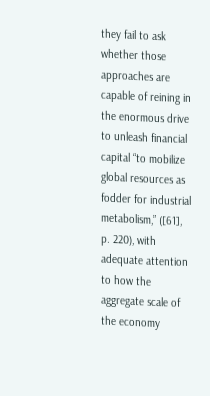they fail to ask whether those approaches are capable of reining in the enormous drive to unleash financial capital “to mobilize global resources as fodder for industrial metabolism,” ([61], p. 220), with adequate attention to how the aggregate scale of the economy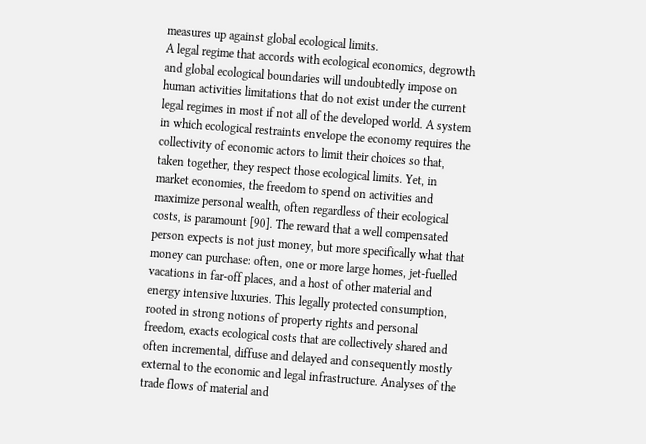measures up against global ecological limits.
A legal regime that accords with ecological economics, degrowth and global ecological boundaries will undoubtedly impose on human activities limitations that do not exist under the current legal regimes in most if not all of the developed world. A system in which ecological restraints envelope the economy requires the collectivity of economic actors to limit their choices so that, taken together, they respect those ecological limits. Yet, in market economies, the freedom to spend on activities and maximize personal wealth, often regardless of their ecological costs, is paramount [90]. The reward that a well compensated person expects is not just money, but more specifically what that money can purchase: often, one or more large homes, jet-fuelled vacations in far-off places, and a host of other material and energy intensive luxuries. This legally protected consumption, rooted in strong notions of property rights and personal freedom, exacts ecological costs that are collectively shared and often incremental, diffuse and delayed and consequently mostly external to the economic and legal infrastructure. Analyses of the trade flows of material and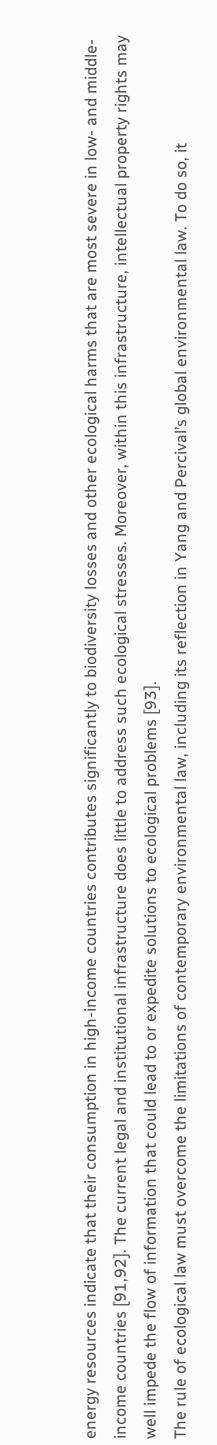energy resources indicate that their consumption in high-income countries contributes significantly to biodiversity losses and other ecological harms that are most severe in low- and middle-income countries [91,92]. The current legal and institutional infrastructure does little to address such ecological stresses. Moreover, within this infrastructure, intellectual property rights may well impede the flow of information that could lead to or expedite solutions to ecological problems [93].
The rule of ecological law must overcome the limitations of contemporary environmental law, including its reflection in Yang and Percival’s global environmental law. To do so, it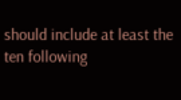should include at least the ten following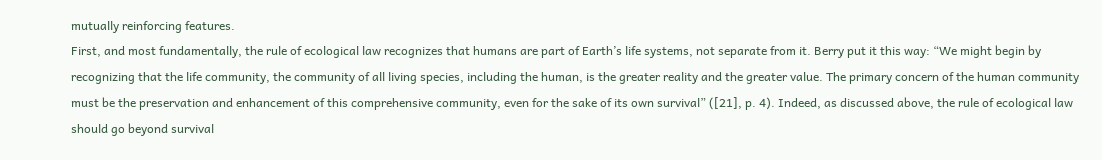mutually reinforcing features.
First, and most fundamentally, the rule of ecological law recognizes that humans are part of Earth’s life systems, not separate from it. Berry put it this way: “We might begin by recognizing that the life community, the community of all living species, including the human, is the greater reality and the greater value. The primary concern of the human community must be the preservation and enhancement of this comprehensive community, even for the sake of its own survival” ([21], p. 4). Indeed, as discussed above, the rule of ecological law should go beyond survival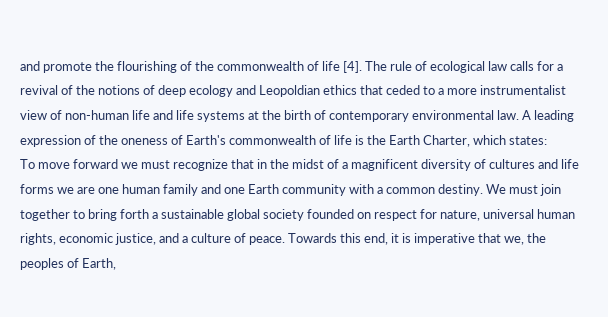and promote the flourishing of the commonwealth of life [4]. The rule of ecological law calls for a revival of the notions of deep ecology and Leopoldian ethics that ceded to a more instrumentalist view of non-human life and life systems at the birth of contemporary environmental law. A leading expression of the oneness of Earth's commonwealth of life is the Earth Charter, which states:
To move forward we must recognize that in the midst of a magnificent diversity of cultures and life forms we are one human family and one Earth community with a common destiny. We must join together to bring forth a sustainable global society founded on respect for nature, universal human rights, economic justice, and a culture of peace. Towards this end, it is imperative that we, the peoples of Earth,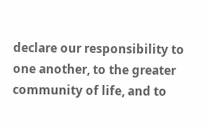declare our responsibility to one another, to the greater community of life, and to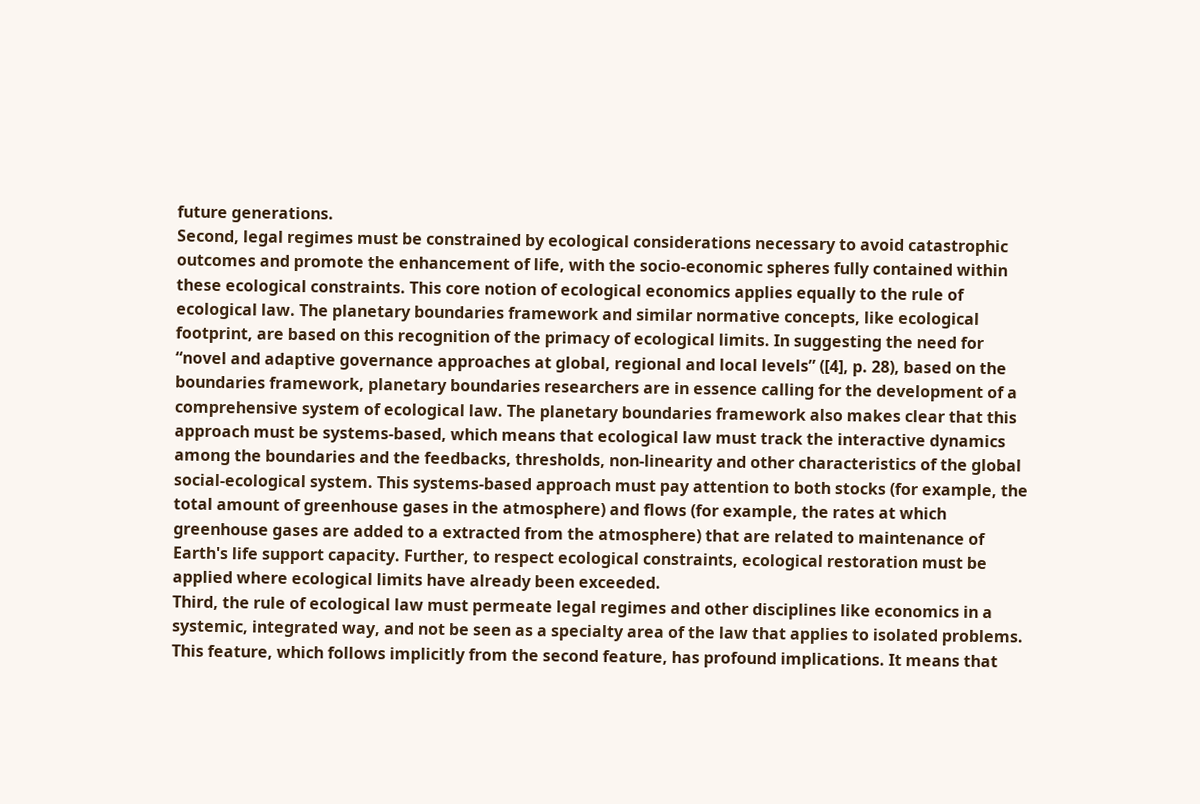future generations.
Second, legal regimes must be constrained by ecological considerations necessary to avoid catastrophic outcomes and promote the enhancement of life, with the socio-economic spheres fully contained within these ecological constraints. This core notion of ecological economics applies equally to the rule of ecological law. The planetary boundaries framework and similar normative concepts, like ecological footprint, are based on this recognition of the primacy of ecological limits. In suggesting the need for “novel and adaptive governance approaches at global, regional and local levels” ([4], p. 28), based on the boundaries framework, planetary boundaries researchers are in essence calling for the development of a comprehensive system of ecological law. The planetary boundaries framework also makes clear that this approach must be systems-based, which means that ecological law must track the interactive dynamics among the boundaries and the feedbacks, thresholds, non-linearity and other characteristics of the global social-ecological system. This systems-based approach must pay attention to both stocks (for example, the total amount of greenhouse gases in the atmosphere) and flows (for example, the rates at which greenhouse gases are added to a extracted from the atmosphere) that are related to maintenance of Earth's life support capacity. Further, to respect ecological constraints, ecological restoration must be applied where ecological limits have already been exceeded.
Third, the rule of ecological law must permeate legal regimes and other disciplines like economics in a systemic, integrated way, and not be seen as a specialty area of the law that applies to isolated problems. This feature, which follows implicitly from the second feature, has profound implications. It means that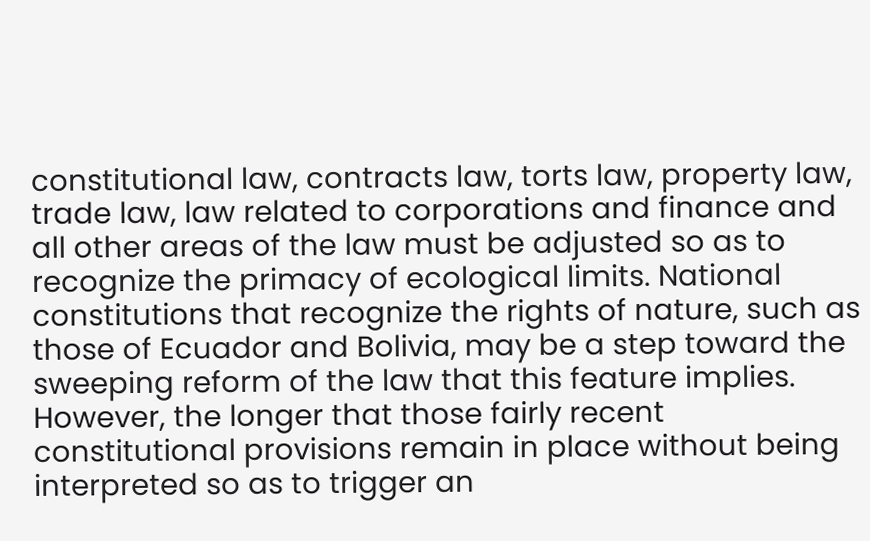constitutional law, contracts law, torts law, property law, trade law, law related to corporations and finance and all other areas of the law must be adjusted so as to recognize the primacy of ecological limits. National constitutions that recognize the rights of nature, such as those of Ecuador and Bolivia, may be a step toward the sweeping reform of the law that this feature implies. However, the longer that those fairly recent constitutional provisions remain in place without being interpreted so as to trigger an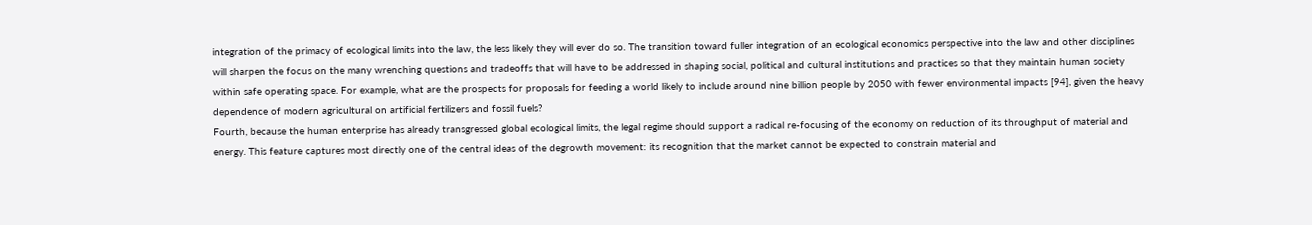integration of the primacy of ecological limits into the law, the less likely they will ever do so. The transition toward fuller integration of an ecological economics perspective into the law and other disciplines will sharpen the focus on the many wrenching questions and tradeoffs that will have to be addressed in shaping social, political and cultural institutions and practices so that they maintain human society within safe operating space. For example, what are the prospects for proposals for feeding a world likely to include around nine billion people by 2050 with fewer environmental impacts [94], given the heavy dependence of modern agricultural on artificial fertilizers and fossil fuels?
Fourth, because the human enterprise has already transgressed global ecological limits, the legal regime should support a radical re-focusing of the economy on reduction of its throughput of material and energy. This feature captures most directly one of the central ideas of the degrowth movement: its recognition that the market cannot be expected to constrain material and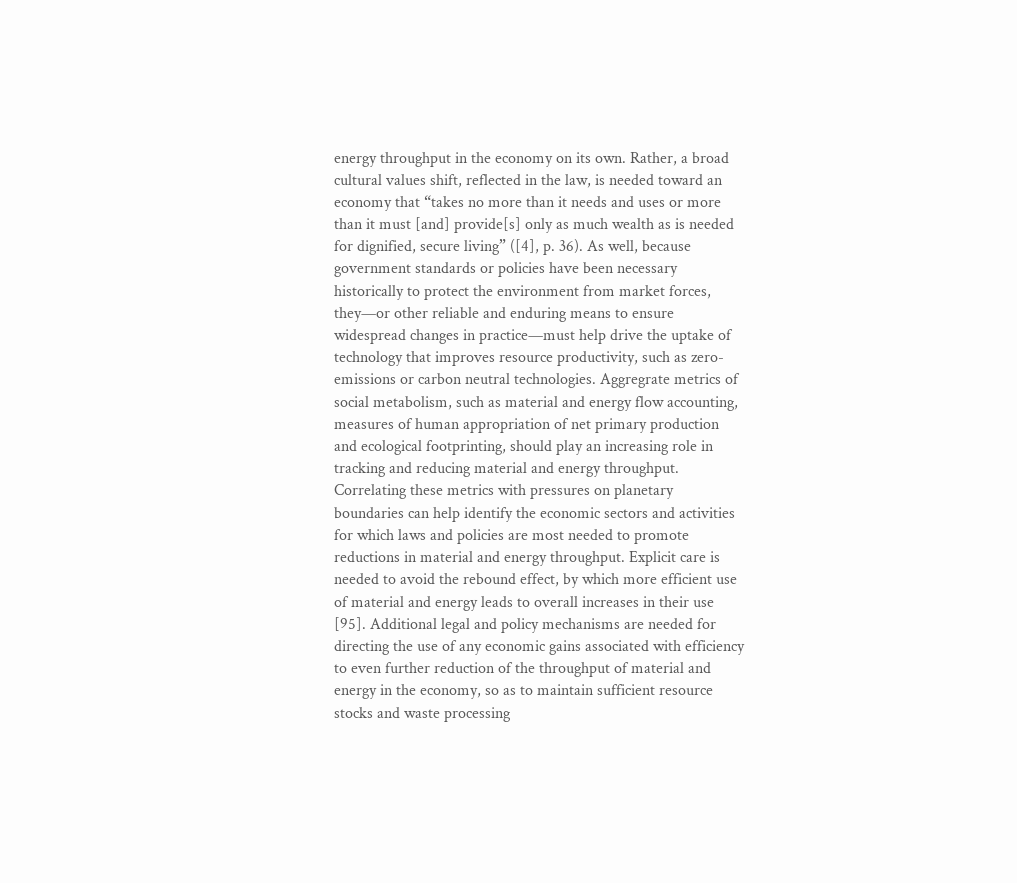energy throughput in the economy on its own. Rather, a broad cultural values shift, reflected in the law, is needed toward an economy that “takes no more than it needs and uses or more than it must [and] provide[s] only as much wealth as is needed for dignified, secure living” ([4], p. 36). As well, because government standards or policies have been necessary historically to protect the environment from market forces, they—or other reliable and enduring means to ensure widespread changes in practice—must help drive the uptake of technology that improves resource productivity, such as zero-emissions or carbon neutral technologies. Aggregrate metrics of social metabolism, such as material and energy flow accounting, measures of human appropriation of net primary production and ecological footprinting, should play an increasing role in tracking and reducing material and energy throughput. Correlating these metrics with pressures on planetary boundaries can help identify the economic sectors and activities for which laws and policies are most needed to promote reductions in material and energy throughput. Explicit care is needed to avoid the rebound effect, by which more efficient use of material and energy leads to overall increases in their use [95]. Additional legal and policy mechanisms are needed for directing the use of any economic gains associated with efficiency to even further reduction of the throughput of material and energy in the economy, so as to maintain sufficient resource stocks and waste processing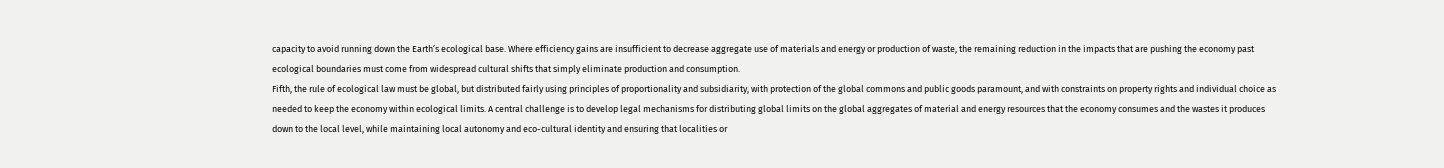capacity to avoid running down the Earth’s ecological base. Where efficiency gains are insufficient to decrease aggregate use of materials and energy or production of waste, the remaining reduction in the impacts that are pushing the economy past ecological boundaries must come from widespread cultural shifts that simply eliminate production and consumption.
Fifth, the rule of ecological law must be global, but distributed fairly using principles of proportionality and subsidiarity, with protection of the global commons and public goods paramount, and with constraints on property rights and individual choice as needed to keep the economy within ecological limits. A central challenge is to develop legal mechanisms for distributing global limits on the global aggregates of material and energy resources that the economy consumes and the wastes it produces down to the local level, while maintaining local autonomy and eco-cultural identity and ensuring that localities or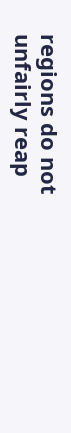regions do not unfairly reap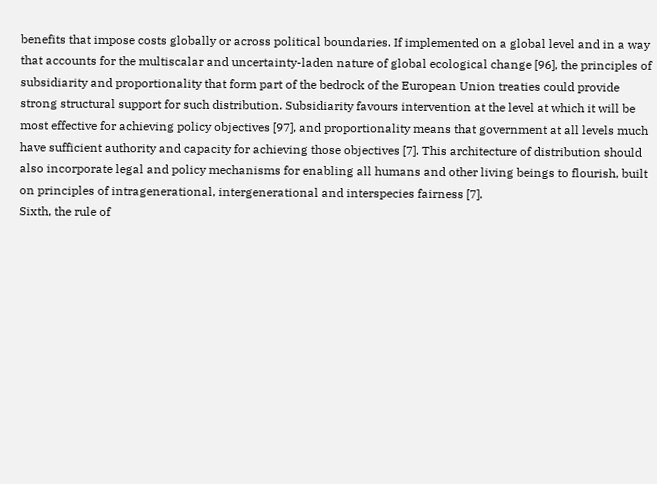benefits that impose costs globally or across political boundaries. If implemented on a global level and in a way that accounts for the multiscalar and uncertainty-laden nature of global ecological change [96], the principles of subsidiarity and proportionality that form part of the bedrock of the European Union treaties could provide strong structural support for such distribution. Subsidiarity favours intervention at the level at which it will be most effective for achieving policy objectives [97], and proportionality means that government at all levels much have sufficient authority and capacity for achieving those objectives [7]. This architecture of distribution should also incorporate legal and policy mechanisms for enabling all humans and other living beings to flourish, built on principles of intragenerational, intergenerational and interspecies fairness [7].
Sixth, the rule of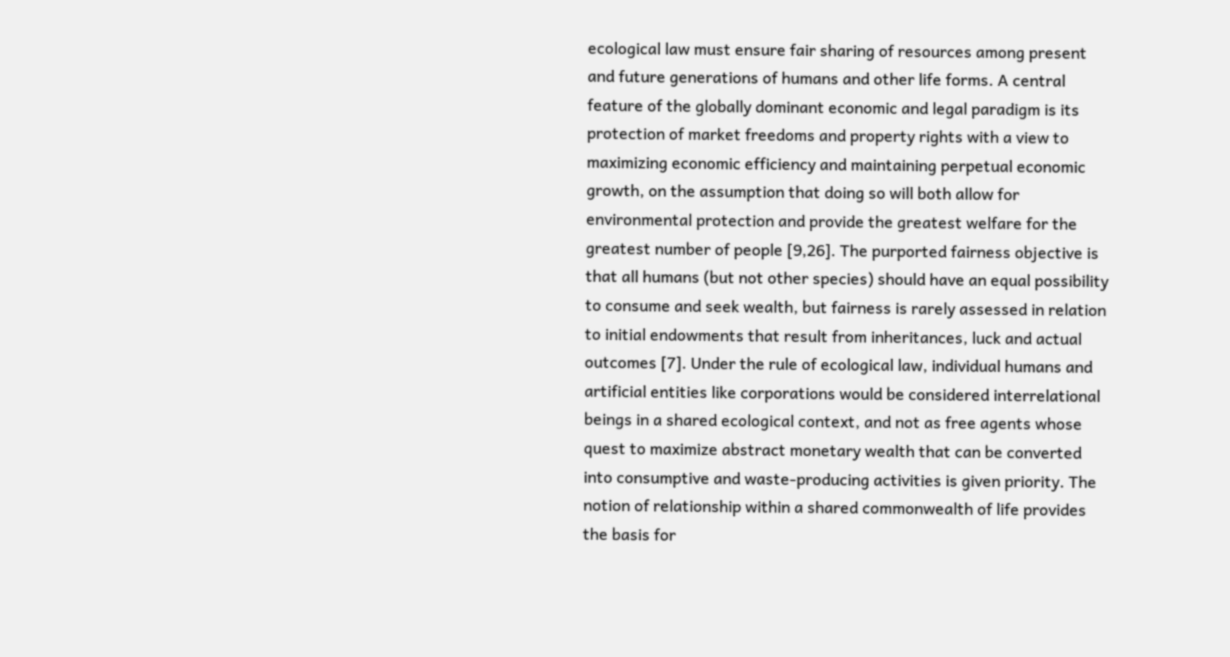ecological law must ensure fair sharing of resources among present and future generations of humans and other life forms. A central feature of the globally dominant economic and legal paradigm is its protection of market freedoms and property rights with a view to maximizing economic efficiency and maintaining perpetual economic growth, on the assumption that doing so will both allow for environmental protection and provide the greatest welfare for the greatest number of people [9,26]. The purported fairness objective is that all humans (but not other species) should have an equal possibility to consume and seek wealth, but fairness is rarely assessed in relation to initial endowments that result from inheritances, luck and actual outcomes [7]. Under the rule of ecological law, individual humans and artificial entities like corporations would be considered interrelational beings in a shared ecological context, and not as free agents whose quest to maximize abstract monetary wealth that can be converted into consumptive and waste-producing activities is given priority. The notion of relationship within a shared commonwealth of life provides the basis for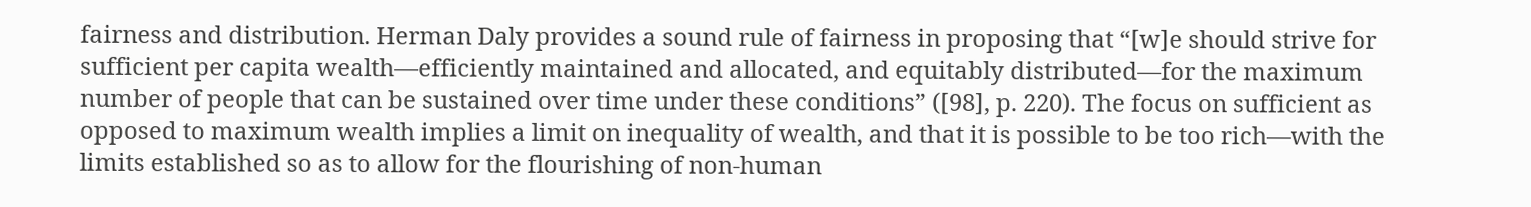fairness and distribution. Herman Daly provides a sound rule of fairness in proposing that “[w]e should strive for sufficient per capita wealth—efficiently maintained and allocated, and equitably distributed—for the maximum number of people that can be sustained over time under these conditions” ([98], p. 220). The focus on sufficient as opposed to maximum wealth implies a limit on inequality of wealth, and that it is possible to be too rich—with the limits established so as to allow for the flourishing of non-human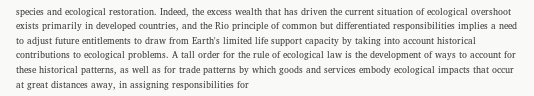species and ecological restoration. Indeed, the excess wealth that has driven the current situation of ecological overshoot exists primarily in developed countries, and the Rio principle of common but differentiated responsibilities implies a need to adjust future entitlements to draw from Earth's limited life support capacity by taking into account historical contributions to ecological problems. A tall order for the rule of ecological law is the development of ways to account for these historical patterns, as well as for trade patterns by which goods and services embody ecological impacts that occur at great distances away, in assigning responsibilities for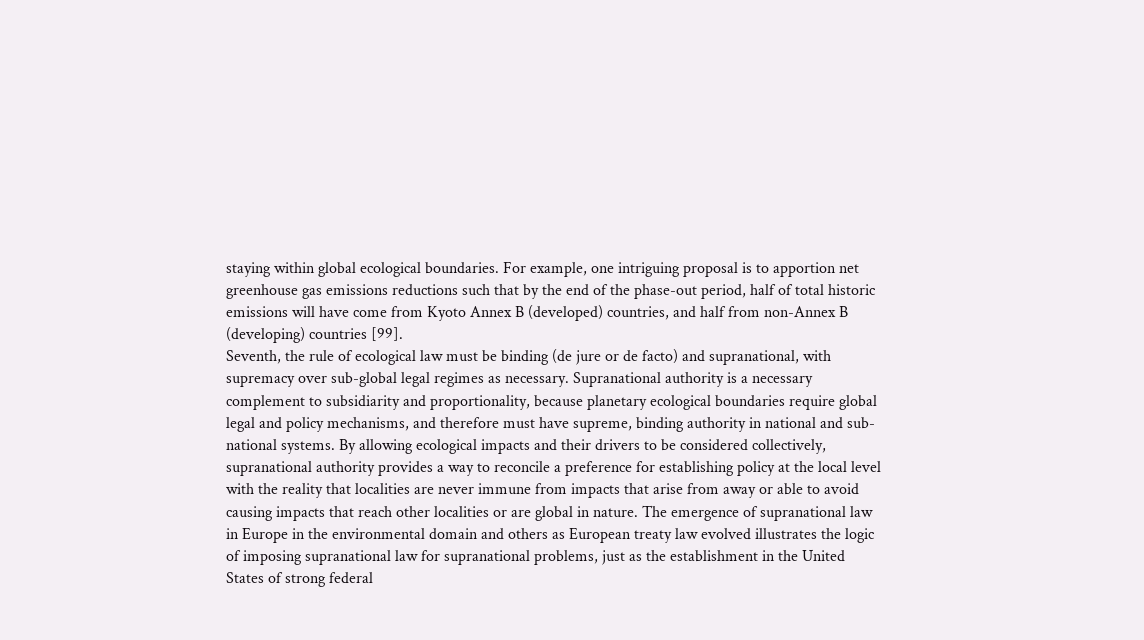staying within global ecological boundaries. For example, one intriguing proposal is to apportion net greenhouse gas emissions reductions such that by the end of the phase-out period, half of total historic emissions will have come from Kyoto Annex B (developed) countries, and half from non-Annex B (developing) countries [99].
Seventh, the rule of ecological law must be binding (de jure or de facto) and supranational, with supremacy over sub-global legal regimes as necessary. Supranational authority is a necessary complement to subsidiarity and proportionality, because planetary ecological boundaries require global legal and policy mechanisms, and therefore must have supreme, binding authority in national and sub-national systems. By allowing ecological impacts and their drivers to be considered collectively, supranational authority provides a way to reconcile a preference for establishing policy at the local level with the reality that localities are never immune from impacts that arise from away or able to avoid causing impacts that reach other localities or are global in nature. The emergence of supranational law in Europe in the environmental domain and others as European treaty law evolved illustrates the logic of imposing supranational law for supranational problems, just as the establishment in the United States of strong federal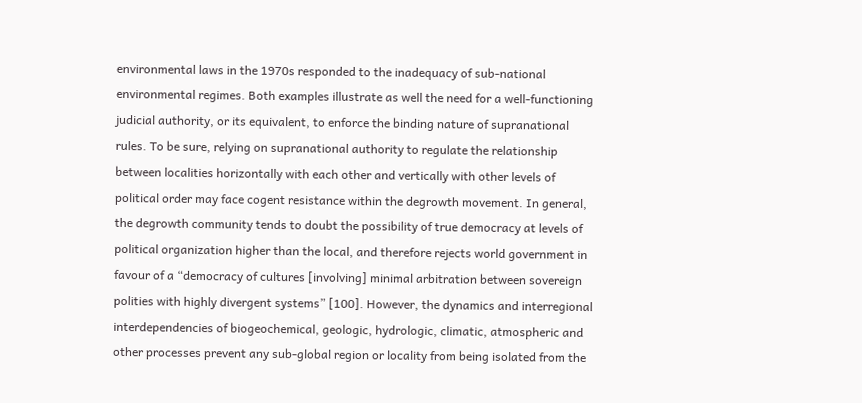environmental laws in the 1970s responded to the inadequacy of sub-national environmental regimes. Both examples illustrate as well the need for a well-functioning judicial authority, or its equivalent, to enforce the binding nature of supranational rules. To be sure, relying on supranational authority to regulate the relationship between localities horizontally with each other and vertically with other levels of political order may face cogent resistance within the degrowth movement. In general, the degrowth community tends to doubt the possibility of true democracy at levels of political organization higher than the local, and therefore rejects world government in favour of a “democracy of cultures [involving] minimal arbitration between sovereign polities with highly divergent systems” [100]. However, the dynamics and interregional interdependencies of biogeochemical, geologic, hydrologic, climatic, atmospheric and other processes prevent any sub-global region or locality from being isolated from the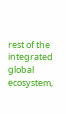rest of the integrated global ecosystem,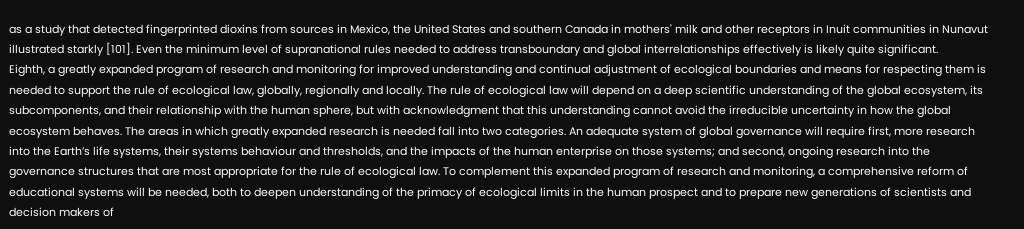as a study that detected fingerprinted dioxins from sources in Mexico, the United States and southern Canada in mothers' milk and other receptors in Inuit communities in Nunavut illustrated starkly [101]. Even the minimum level of supranational rules needed to address transboundary and global interrelationships effectively is likely quite significant.
Eighth, a greatly expanded program of research and monitoring for improved understanding and continual adjustment of ecological boundaries and means for respecting them is needed to support the rule of ecological law, globally, regionally and locally. The rule of ecological law will depend on a deep scientific understanding of the global ecosystem, its subcomponents, and their relationship with the human sphere, but with acknowledgment that this understanding cannot avoid the irreducible uncertainty in how the global ecosystem behaves. The areas in which greatly expanded research is needed fall into two categories. An adequate system of global governance will require first, more research into the Earth’s life systems, their systems behaviour and thresholds, and the impacts of the human enterprise on those systems; and second, ongoing research into the governance structures that are most appropriate for the rule of ecological law. To complement this expanded program of research and monitoring, a comprehensive reform of educational systems will be needed, both to deepen understanding of the primacy of ecological limits in the human prospect and to prepare new generations of scientists and decision makers of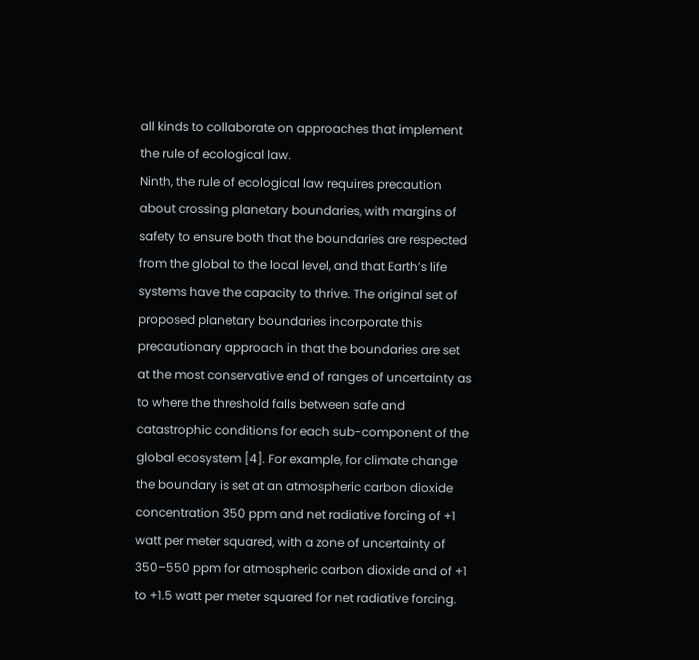all kinds to collaborate on approaches that implement the rule of ecological law.
Ninth, the rule of ecological law requires precaution about crossing planetary boundaries, with margins of safety to ensure both that the boundaries are respected from the global to the local level, and that Earth’s life systems have the capacity to thrive. The original set of proposed planetary boundaries incorporate this precautionary approach in that the boundaries are set at the most conservative end of ranges of uncertainty as to where the threshold falls between safe and catastrophic conditions for each sub-component of the global ecosystem [4]. For example, for climate change the boundary is set at an atmospheric carbon dioxide concentration 350 ppm and net radiative forcing of +1 watt per meter squared, with a zone of uncertainty of 350–550 ppm for atmospheric carbon dioxide and of +1 to +1.5 watt per meter squared for net radiative forcing.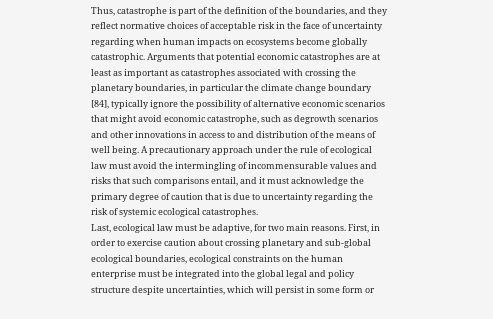Thus, catastrophe is part of the definition of the boundaries, and they reflect normative choices of acceptable risk in the face of uncertainty regarding when human impacts on ecosystems become globally catastrophic. Arguments that potential economic catastrophes are at least as important as catastrophes associated with crossing the planetary boundaries, in particular the climate change boundary [84], typically ignore the possibility of alternative economic scenarios that might avoid economic catastrophe, such as degrowth scenarios and other innovations in access to and distribution of the means of well being. A precautionary approach under the rule of ecological law must avoid the intermingling of incommensurable values and risks that such comparisons entail, and it must acknowledge the primary degree of caution that is due to uncertainty regarding the risk of systemic ecological catastrophes.
Last, ecological law must be adaptive, for two main reasons. First, in order to exercise caution about crossing planetary and sub-global ecological boundaries, ecological constraints on the human enterprise must be integrated into the global legal and policy structure despite uncertainties, which will persist in some form or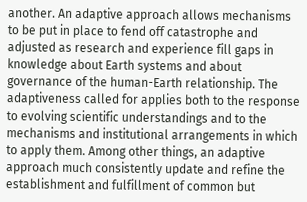another. An adaptive approach allows mechanisms to be put in place to fend off catastrophe and adjusted as research and experience fill gaps in knowledge about Earth systems and about governance of the human-Earth relationship. The adaptiveness called for applies both to the response to evolving scientific understandings and to the mechanisms and institutional arrangements in which to apply them. Among other things, an adaptive approach much consistently update and refine the establishment and fulfillment of common but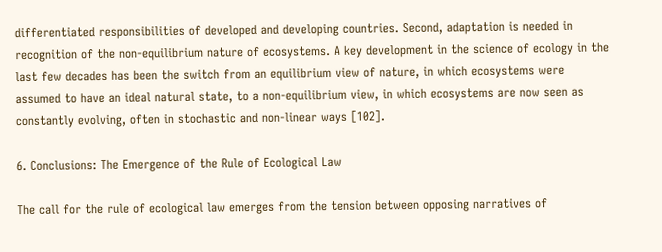differentiated responsibilities of developed and developing countries. Second, adaptation is needed in recognition of the non-equilibrium nature of ecosystems. A key development in the science of ecology in the last few decades has been the switch from an equilibrium view of nature, in which ecosystems were assumed to have an ideal natural state, to a non-equilibrium view, in which ecosystems are now seen as constantly evolving, often in stochastic and non-linear ways [102].

6. Conclusions: The Emergence of the Rule of Ecological Law

The call for the rule of ecological law emerges from the tension between opposing narratives of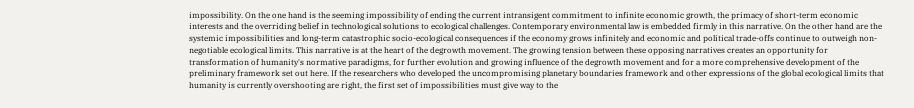impossibility. On the one hand is the seeming impossibility of ending the current intransigent commitment to infinite economic growth, the primacy of short-term economic interests and the overriding belief in technological solutions to ecological challenges. Contemporary environmental law is embedded firmly in this narrative. On the other hand are the systemic impossibilities and long-term catastrophic socio-ecological consequences if the economy grows infinitely and economic and political trade-offs continue to outweigh non-negotiable ecological limits. This narrative is at the heart of the degrowth movement. The growing tension between these opposing narratives creates an opportunity for transformation of humanity's normative paradigms, for further evolution and growing influence of the degrowth movement and for a more comprehensive development of the preliminary framework set out here. If the researchers who developed the uncompromising planetary boundaries framework and other expressions of the global ecological limits that humanity is currently overshooting are right, the first set of impossibilities must give way to the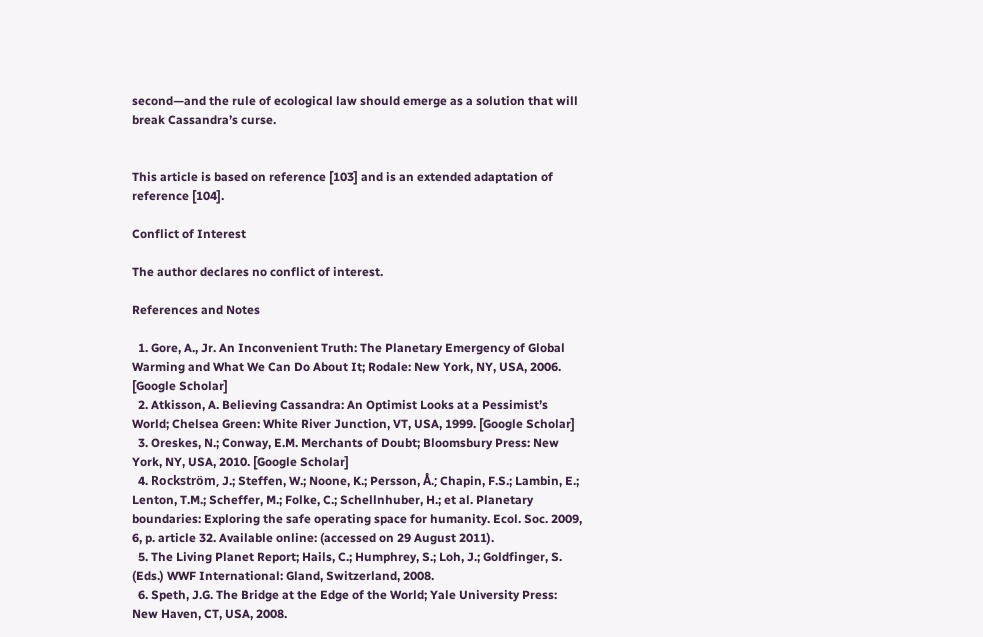second—and the rule of ecological law should emerge as a solution that will break Cassandra’s curse.


This article is based on reference [103] and is an extended adaptation of reference [104].

Conflict of Interest

The author declares no conflict of interest.

References and Notes

  1. Gore, A., Jr. An Inconvenient Truth: The Planetary Emergency of Global Warming and What We Can Do About It; Rodale: New York, NY, USA, 2006. [Google Scholar]
  2. Atkisson, A. Believing Cassandra: An Optimist Looks at a Pessimist’s World; Chelsea Green: White River Junction, VT, USA, 1999. [Google Scholar]
  3. Oreskes, N.; Conway, E.M. Merchants of Doubt; Bloomsbury Press: New York, NY, USA, 2010. [Google Scholar]
  4. Rockström, J.; Steffen, W.; Noone, K.; Persson, Å.; Chapin, F.S.; Lambin, E.; Lenton, T.M.; Scheffer, M.; Folke, C.; Schellnhuber, H.; et al. Planetary boundaries: Exploring the safe operating space for humanity. Ecol. Soc. 2009, 6, p. article 32. Available online: (accessed on 29 August 2011).
  5. The Living Planet Report; Hails, C.; Humphrey, S.; Loh, J.; Goldfinger, S. (Eds.) WWF International: Gland, Switzerland, 2008.
  6. Speth, J.G. The Bridge at the Edge of the World; Yale University Press: New Haven, CT, USA, 2008.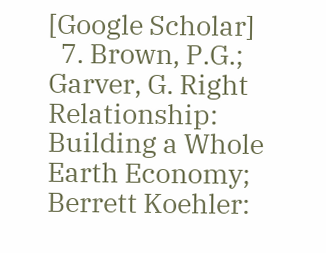[Google Scholar]
  7. Brown, P.G.; Garver, G. Right Relationship: Building a Whole Earth Economy; Berrett Koehler: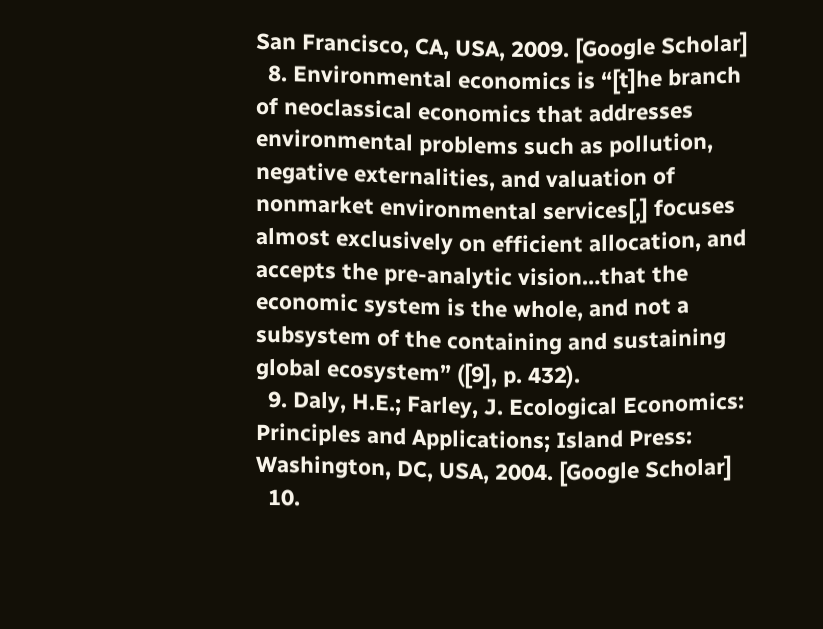San Francisco, CA, USA, 2009. [Google Scholar]
  8. Environmental economics is “[t]he branch of neoclassical economics that addresses environmental problems such as pollution, negative externalities, and valuation of nonmarket environmental services[,] focuses almost exclusively on efficient allocation, and accepts the pre-analytic vision…that the economic system is the whole, and not a subsystem of the containing and sustaining global ecosystem” ([9], p. 432).
  9. Daly, H.E.; Farley, J. Ecological Economics: Principles and Applications; Island Press: Washington, DC, USA, 2004. [Google Scholar]
  10.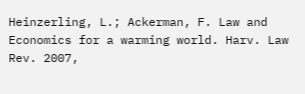Heinzerling, L.; Ackerman, F. Law and Economics for a warming world. Harv. Law Rev. 2007,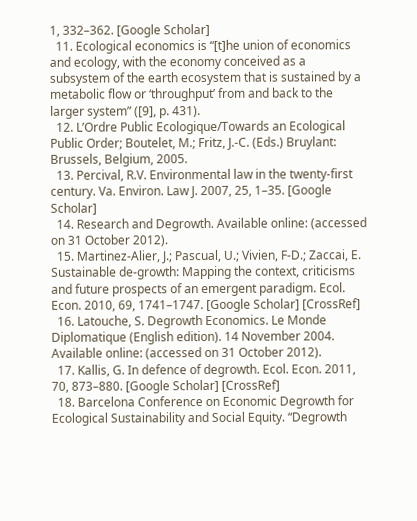1, 332–362. [Google Scholar]
  11. Ecological economics is “[t]he union of economics and ecology, with the economy conceived as a subsystem of the earth ecosystem that is sustained by a metabolic flow or ‘throughput’ from and back to the larger system” ([9], p. 431).
  12. L’Ordre Public Ecologique/Towards an Ecological Public Order; Boutelet, M.; Fritz, J.-C. (Eds.) Bruylant: Brussels, Belgium, 2005.
  13. Percival, R.V. Environmental law in the twenty-first century. Va. Environ. Law J. 2007, 25, 1–35. [Google Scholar]
  14. Research and Degrowth. Available online: (accessed on 31 October 2012).
  15. Martinez-Alier, J.; Pascual, U.; Vivien, F-D.; Zaccai, E. Sustainable de-growth: Mapping the context, criticisms and future prospects of an emergent paradigm. Ecol. Econ. 2010, 69, 1741–1747. [Google Scholar] [CrossRef]
  16. Latouche, S. Degrowth Economics. Le Monde Diplomatique (English edition). 14 November 2004. Available online: (accessed on 31 October 2012).
  17. Kallis, G. In defence of degrowth. Ecol. Econ. 2011, 70, 873–880. [Google Scholar] [CrossRef]
  18. Barcelona Conference on Economic Degrowth for Ecological Sustainability and Social Equity. “Degrowth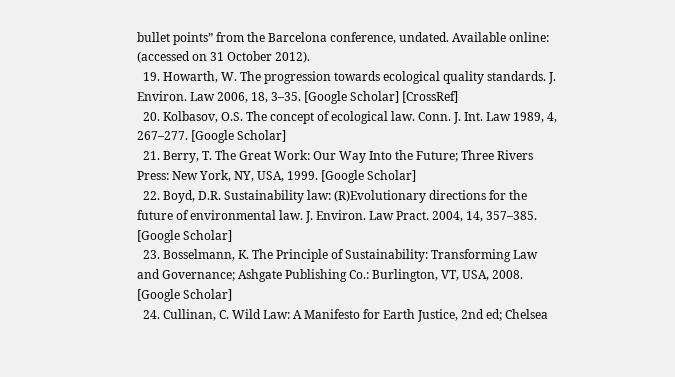bullet points” from the Barcelona conference, undated. Available online: (accessed on 31 October 2012).
  19. Howarth, W. The progression towards ecological quality standards. J. Environ. Law 2006, 18, 3–35. [Google Scholar] [CrossRef]
  20. Kolbasov, O.S. The concept of ecological law. Conn. J. Int. Law 1989, 4, 267–277. [Google Scholar]
  21. Berry, T. The Great Work: Our Way Into the Future; Three Rivers Press: New York, NY, USA, 1999. [Google Scholar]
  22. Boyd, D.R. Sustainability law: (R)Evolutionary directions for the future of environmental law. J. Environ. Law Pract. 2004, 14, 357–385. [Google Scholar]
  23. Bosselmann, K. The Principle of Sustainability: Transforming Law and Governance; Ashgate Publishing Co.: Burlington, VT, USA, 2008. [Google Scholar]
  24. Cullinan, C. Wild Law: A Manifesto for Earth Justice, 2nd ed; Chelsea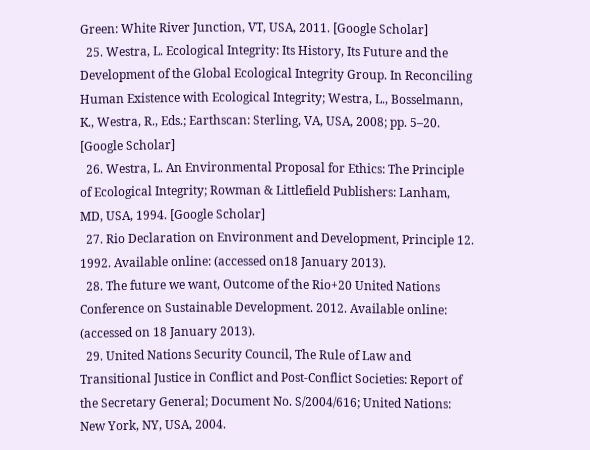Green: White River Junction, VT, USA, 2011. [Google Scholar]
  25. Westra, L. Ecological Integrity: Its History, Its Future and the Development of the Global Ecological Integrity Group. In Reconciling Human Existence with Ecological Integrity; Westra, L., Bosselmann, K., Westra, R., Eds.; Earthscan: Sterling, VA, USA, 2008; pp. 5–20. [Google Scholar]
  26. Westra, L. An Environmental Proposal for Ethics: The Principle of Ecological Integrity; Rowman & Littlefield Publishers: Lanham, MD, USA, 1994. [Google Scholar]
  27. Rio Declaration on Environment and Development, Principle 12. 1992. Available online: (accessed on18 January 2013).
  28. The future we want, Outcome of the Rio+20 United Nations Conference on Sustainable Development. 2012. Available online: (accessed on 18 January 2013).
  29. United Nations Security Council, The Rule of Law and Transitional Justice in Conflict and Post-Conflict Societies: Report of the Secretary General; Document No. S/2004/616; United Nations: New York, NY, USA, 2004.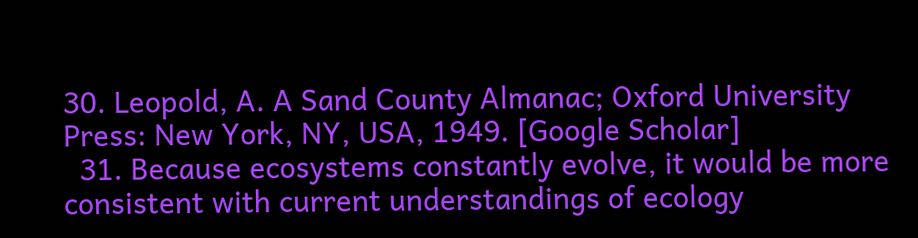30. Leopold, A. A Sand County Almanac; Oxford University Press: New York, NY, USA, 1949. [Google Scholar]
  31. Because ecosystems constantly evolve, it would be more consistent with current understandings of ecology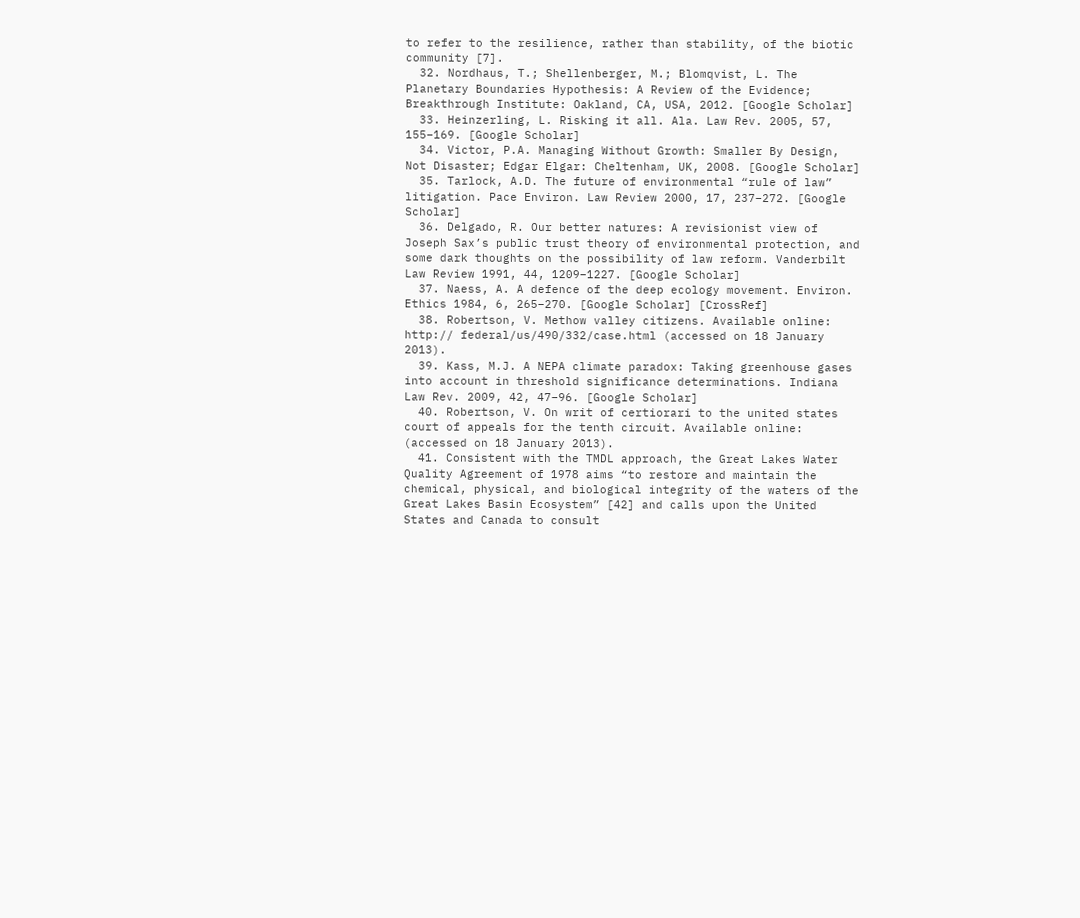to refer to the resilience, rather than stability, of the biotic community [7].
  32. Nordhaus, T.; Shellenberger, M.; Blomqvist, L. The Planetary Boundaries Hypothesis: A Review of the Evidence; Breakthrough Institute: Oakland, CA, USA, 2012. [Google Scholar]
  33. Heinzerling, L. Risking it all. Ala. Law Rev. 2005, 57, 155–169. [Google Scholar]
  34. Victor, P.A. Managing Without Growth: Smaller By Design, Not Disaster; Edgar Elgar: Cheltenham, UK, 2008. [Google Scholar]
  35. Tarlock, A.D. The future of environmental “rule of law” litigation. Pace Environ. Law Review 2000, 17, 237–272. [Google Scholar]
  36. Delgado, R. Our better natures: A revisionist view of Joseph Sax’s public trust theory of environmental protection, and some dark thoughts on the possibility of law reform. Vanderbilt Law Review 1991, 44, 1209–1227. [Google Scholar]
  37. Naess, A. A defence of the deep ecology movement. Environ. Ethics 1984, 6, 265–270. [Google Scholar] [CrossRef]
  38. Robertson, V. Methow valley citizens. Available online: http:// federal/us/490/332/case.html (accessed on 18 January 2013).
  39. Kass, M.J. A NEPA climate paradox: Taking greenhouse gases into account in threshold significance determinations. Indiana Law Rev. 2009, 42, 47–96. [Google Scholar]
  40. Robertson, V. On writ of certiorari to the united states court of appeals for the tenth circuit. Available online: (accessed on 18 January 2013).
  41. Consistent with the TMDL approach, the Great Lakes Water Quality Agreement of 1978 aims “to restore and maintain the chemical, physical, and biological integrity of the waters of the Great Lakes Basin Ecosystem” [42] and calls upon the United States and Canada to consult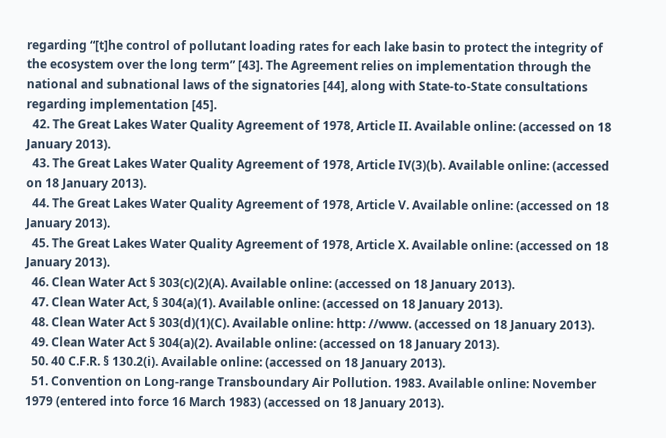regarding “[t]he control of pollutant loading rates for each lake basin to protect the integrity of the ecosystem over the long term” [43]. The Agreement relies on implementation through the national and subnational laws of the signatories [44], along with State-to-State consultations regarding implementation [45].
  42. The Great Lakes Water Quality Agreement of 1978, Article II. Available online: (accessed on 18 January 2013).
  43. The Great Lakes Water Quality Agreement of 1978, Article IV(3)(b). Available online: (accessed on 18 January 2013).
  44. The Great Lakes Water Quality Agreement of 1978, Article V. Available online: (accessed on 18 January 2013).
  45. The Great Lakes Water Quality Agreement of 1978, Article X. Available online: (accessed on 18 January 2013).
  46. Clean Water Act § 303(c)(2)(A). Available online: (accessed on 18 January 2013).
  47. Clean Water Act, § 304(a)(1). Available online: (accessed on 18 January 2013).
  48. Clean Water Act § 303(d)(1)(C). Available online: http: //www. (accessed on 18 January 2013).
  49. Clean Water Act § 304(a)(2). Available online: (accessed on 18 January 2013).
  50. 40 C.F.R. § 130.2(i). Available online: (accessed on 18 January 2013).
  51. Convention on Long-range Transboundary Air Pollution. 1983. Available online: November 1979 (entered into force 16 March 1983) (accessed on 18 January 2013).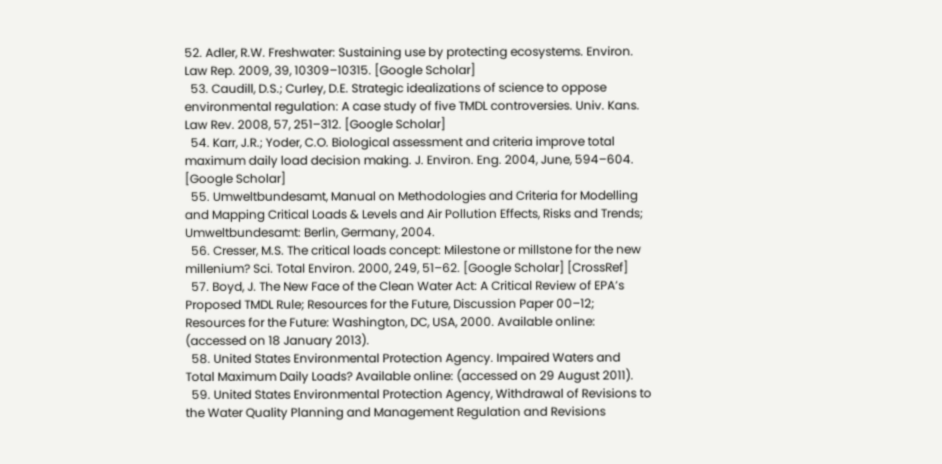52. Adler, R.W. Freshwater: Sustaining use by protecting ecosystems. Environ. Law Rep. 2009, 39, 10309–10315. [Google Scholar]
  53. Caudill, D.S.; Curley, D.E. Strategic idealizations of science to oppose environmental regulation: A case study of five TMDL controversies. Univ. Kans. Law Rev. 2008, 57, 251–312. [Google Scholar]
  54. Karr, J.R.; Yoder, C.O. Biological assessment and criteria improve total maximum daily load decision making. J. Environ. Eng. 2004, June, 594–604. [Google Scholar]
  55. Umweltbundesamt, Manual on Methodologies and Criteria for Modelling and Mapping Critical Loads & Levels and Air Pollution Effects, Risks and Trends; Umweltbundesamt: Berlin, Germany, 2004.
  56. Cresser, M.S. The critical loads concept: Milestone or millstone for the new millenium? Sci. Total Environ. 2000, 249, 51–62. [Google Scholar] [CrossRef]
  57. Boyd, J. The New Face of the Clean Water Act: A Critical Review of EPA’s Proposed TMDL Rule; Resources for the Future, Discussion Paper 00–12; Resources for the Future: Washington, DC, USA, 2000. Available online: (accessed on 18 January 2013).
  58. United States Environmental Protection Agency. Impaired Waters and Total Maximum Daily Loads? Available online: (accessed on 29 August 2011).
  59. United States Environmental Protection Agency, Withdrawal of Revisions to the Water Quality Planning and Management Regulation and Revisions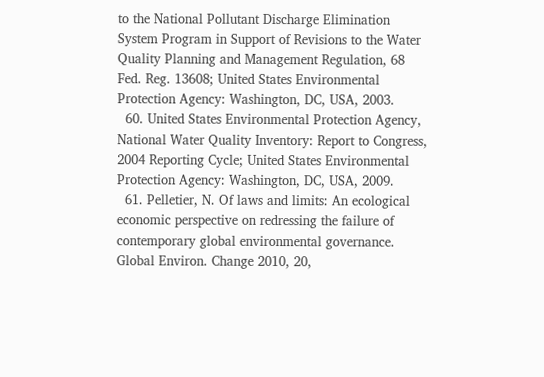to the National Pollutant Discharge Elimination System Program in Support of Revisions to the Water Quality Planning and Management Regulation, 68 Fed. Reg. 13608; United States Environmental Protection Agency: Washington, DC, USA, 2003.
  60. United States Environmental Protection Agency, National Water Quality Inventory: Report to Congress, 2004 Reporting Cycle; United States Environmental Protection Agency: Washington, DC, USA, 2009.
  61. Pelletier, N. Of laws and limits: An ecological economic perspective on redressing the failure of contemporary global environmental governance. Global Environ. Change 2010, 20,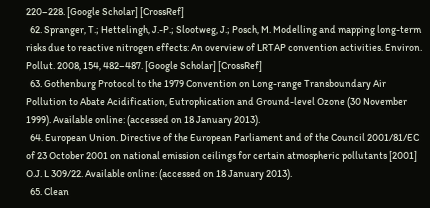220–228. [Google Scholar] [CrossRef]
  62. Spranger, T.; Hettelingh, J.-P.; Slootweg, J.; Posch, M. Modelling and mapping long-term risks due to reactive nitrogen effects: An overview of LRTAP convention activities. Environ. Pollut. 2008, 154, 482–487. [Google Scholar] [CrossRef]
  63. Gothenburg Protocol to the 1979 Convention on Long-range Transboundary Air Pollution to Abate Acidification, Eutrophication and Ground-level Ozone (30 November 1999). Available online: (accessed on 18 January 2013).
  64. European Union. Directive of the European Parliament and of the Council 2001/81/EC of 23 October 2001 on national emission ceilings for certain atmospheric pollutants [2001] O.J. L 309/22. Available online: (accessed on 18 January 2013).
  65. Clean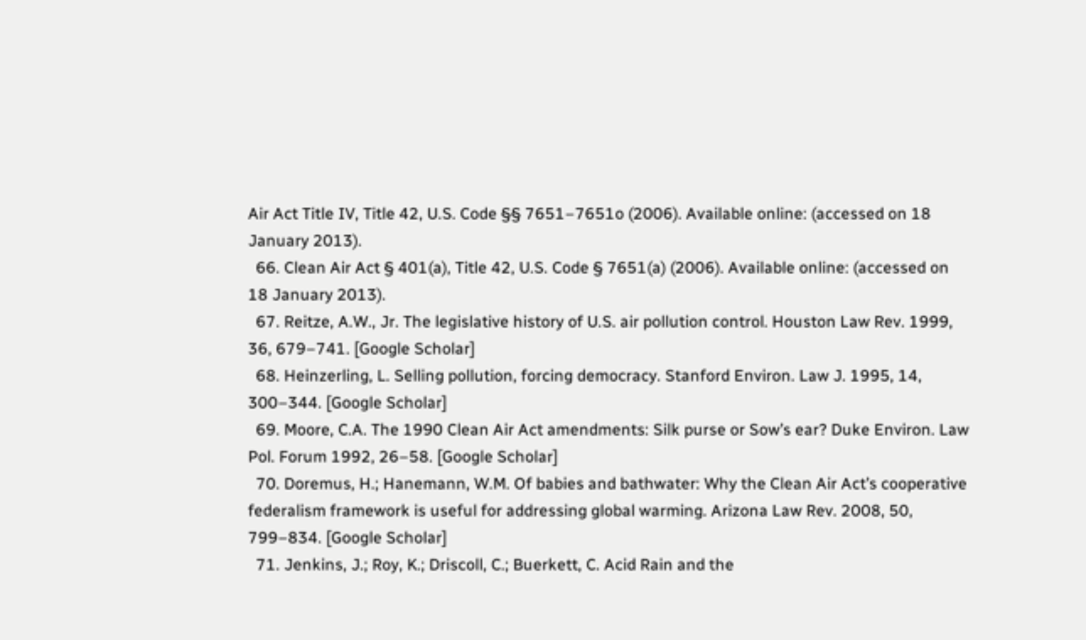Air Act Title IV, Title 42, U.S. Code §§ 7651–7651o (2006). Available online: (accessed on 18 January 2013).
  66. Clean Air Act § 401(a), Title 42, U.S. Code § 7651(a) (2006). Available online: (accessed on 18 January 2013).
  67. Reitze, A.W., Jr. The legislative history of U.S. air pollution control. Houston Law Rev. 1999, 36, 679–741. [Google Scholar]
  68. Heinzerling, L. Selling pollution, forcing democracy. Stanford Environ. Law J. 1995, 14, 300–344. [Google Scholar]
  69. Moore, C.A. The 1990 Clean Air Act amendments: Silk purse or Sow’s ear? Duke Environ. Law Pol. Forum 1992, 26–58. [Google Scholar]
  70. Doremus, H.; Hanemann, W.M. Of babies and bathwater: Why the Clean Air Act’s cooperative federalism framework is useful for addressing global warming. Arizona Law Rev. 2008, 50, 799–834. [Google Scholar]
  71. Jenkins, J.; Roy, K.; Driscoll, C.; Buerkett, C. Acid Rain and the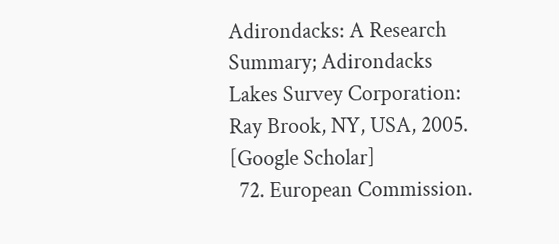Adirondacks: A Research Summary; Adirondacks Lakes Survey Corporation: Ray Brook, NY, USA, 2005. [Google Scholar]
  72. European Commission.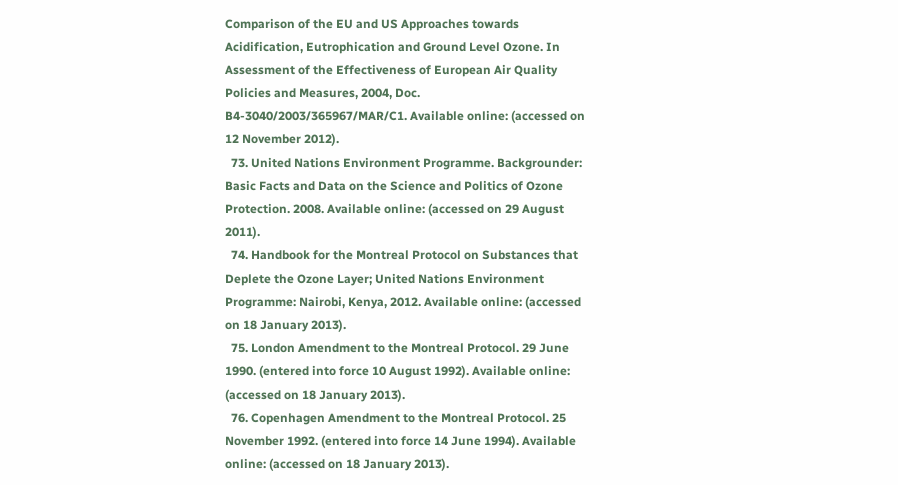Comparison of the EU and US Approaches towards Acidification, Eutrophication and Ground Level Ozone. In Assessment of the Effectiveness of European Air Quality Policies and Measures, 2004, Doc. B4-3040/2003/365967/MAR/C1. Available online: (accessed on 12 November 2012).
  73. United Nations Environment Programme. Backgrounder: Basic Facts and Data on the Science and Politics of Ozone Protection. 2008. Available online: (accessed on 29 August 2011).
  74. Handbook for the Montreal Protocol on Substances that Deplete the Ozone Layer; United Nations Environment Programme: Nairobi, Kenya, 2012. Available online: (accessed on 18 January 2013).
  75. London Amendment to the Montreal Protocol. 29 June 1990. (entered into force 10 August 1992). Available online: (accessed on 18 January 2013).
  76. Copenhagen Amendment to the Montreal Protocol. 25 November 1992. (entered into force 14 June 1994). Available online: (accessed on 18 January 2013).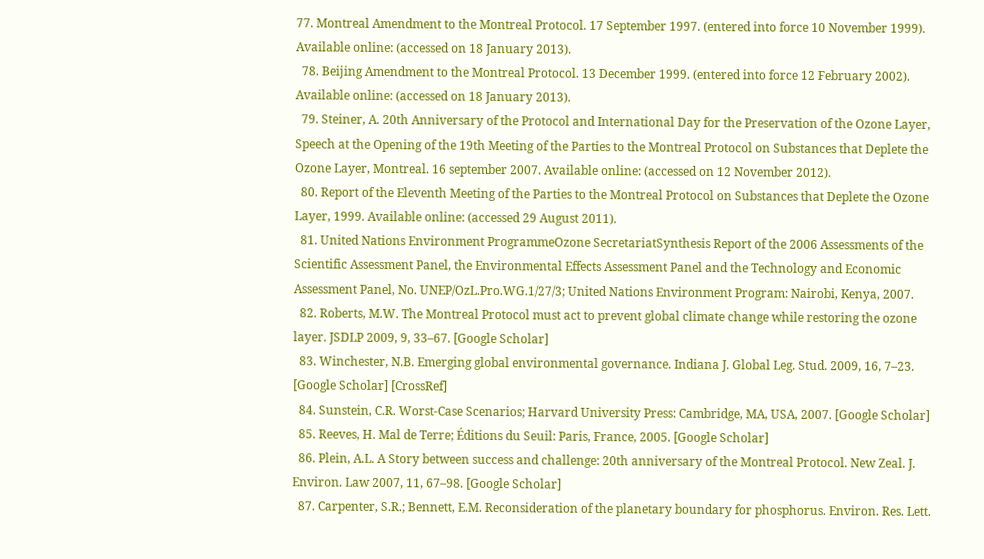77. Montreal Amendment to the Montreal Protocol. 17 September 1997. (entered into force 10 November 1999). Available online: (accessed on 18 January 2013).
  78. Beijing Amendment to the Montreal Protocol. 13 December 1999. (entered into force 12 February 2002). Available online: (accessed on 18 January 2013).
  79. Steiner, A. 20th Anniversary of the Protocol and International Day for the Preservation of the Ozone Layer, Speech at the Opening of the 19th Meeting of the Parties to the Montreal Protocol on Substances that Deplete the Ozone Layer, Montreal. 16 september 2007. Available online: (accessed on 12 November 2012).
  80. Report of the Eleventh Meeting of the Parties to the Montreal Protocol on Substances that Deplete the Ozone Layer, 1999. Available online: (accessed 29 August 2011).
  81. United Nations Environment ProgrammeOzone SecretariatSynthesis Report of the 2006 Assessments of the Scientific Assessment Panel, the Environmental Effects Assessment Panel and the Technology and Economic Assessment Panel, No. UNEP/OzL.Pro.WG.1/27/3; United Nations Environment Program: Nairobi, Kenya, 2007.
  82. Roberts, M.W. The Montreal Protocol must act to prevent global climate change while restoring the ozone layer. JSDLP 2009, 9, 33–67. [Google Scholar]
  83. Winchester, N.B. Emerging global environmental governance. Indiana J. Global Leg. Stud. 2009, 16, 7–23. [Google Scholar] [CrossRef]
  84. Sunstein, C.R. Worst-Case Scenarios; Harvard University Press: Cambridge, MA, USA, 2007. [Google Scholar]
  85. Reeves, H. Mal de Terre; Éditions du Seuil: Paris, France, 2005. [Google Scholar]
  86. Plein, A.L. A Story between success and challenge: 20th anniversary of the Montreal Protocol. New Zeal. J. Environ. Law 2007, 11, 67–98. [Google Scholar]
  87. Carpenter, S.R.; Bennett, E.M. Reconsideration of the planetary boundary for phosphorus. Environ. Res. Lett.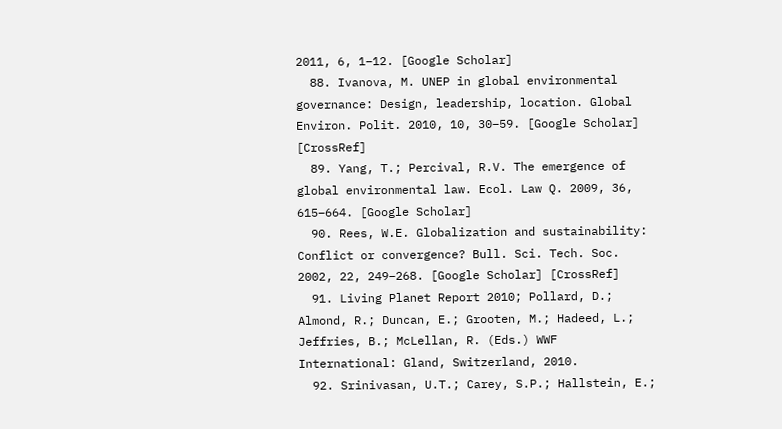2011, 6, 1–12. [Google Scholar]
  88. Ivanova, M. UNEP in global environmental governance: Design, leadership, location. Global Environ. Polit. 2010, 10, 30–59. [Google Scholar] [CrossRef]
  89. Yang, T.; Percival, R.V. The emergence of global environmental law. Ecol. Law Q. 2009, 36, 615–664. [Google Scholar]
  90. Rees, W.E. Globalization and sustainability: Conflict or convergence? Bull. Sci. Tech. Soc. 2002, 22, 249–268. [Google Scholar] [CrossRef]
  91. Living Planet Report 2010; Pollard, D.; Almond, R.; Duncan, E.; Grooten, M.; Hadeed, L.; Jeffries, B.; McLellan, R. (Eds.) WWF International: Gland, Switzerland, 2010.
  92. Srinivasan, U.T.; Carey, S.P.; Hallstein, E.;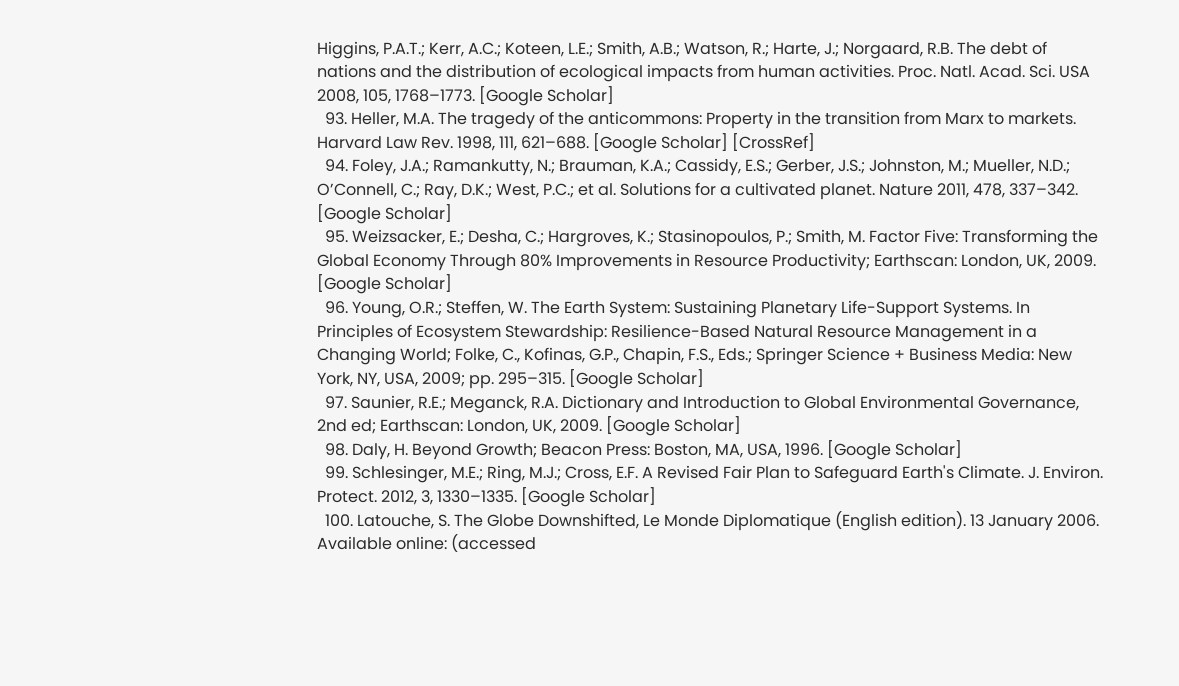Higgins, P.A.T.; Kerr, A.C.; Koteen, L.E.; Smith, A.B.; Watson, R.; Harte, J.; Norgaard, R.B. The debt of nations and the distribution of ecological impacts from human activities. Proc. Natl. Acad. Sci. USA 2008, 105, 1768–1773. [Google Scholar]
  93. Heller, M.A. The tragedy of the anticommons: Property in the transition from Marx to markets. Harvard Law Rev. 1998, 111, 621–688. [Google Scholar] [CrossRef]
  94. Foley, J.A.; Ramankutty, N.; Brauman, K.A.; Cassidy, E.S.; Gerber, J.S.; Johnston, M.; Mueller, N.D.; O’Connell, C.; Ray, D.K.; West, P.C.; et al. Solutions for a cultivated planet. Nature 2011, 478, 337–342. [Google Scholar]
  95. Weizsacker, E.; Desha, C.; Hargroves, K.; Stasinopoulos, P.; Smith, M. Factor Five: Transforming the Global Economy Through 80% Improvements in Resource Productivity; Earthscan: London, UK, 2009. [Google Scholar]
  96. Young, O.R.; Steffen, W. The Earth System: Sustaining Planetary Life-Support Systems. In Principles of Ecosystem Stewardship: Resilience-Based Natural Resource Management in a Changing World; Folke, C., Kofinas, G.P., Chapin, F.S., Eds.; Springer Science + Business Media: New York, NY, USA, 2009; pp. 295–315. [Google Scholar]
  97. Saunier, R.E.; Meganck, R.A. Dictionary and Introduction to Global Environmental Governance, 2nd ed; Earthscan: London, UK, 2009. [Google Scholar]
  98. Daly, H. Beyond Growth; Beacon Press: Boston, MA, USA, 1996. [Google Scholar]
  99. Schlesinger, M.E.; Ring, M.J.; Cross, E.F. A Revised Fair Plan to Safeguard Earth's Climate. J. Environ. Protect. 2012, 3, 1330–1335. [Google Scholar]
  100. Latouche, S. The Globe Downshifted, Le Monde Diplomatique (English edition). 13 January 2006. Available online: (accessed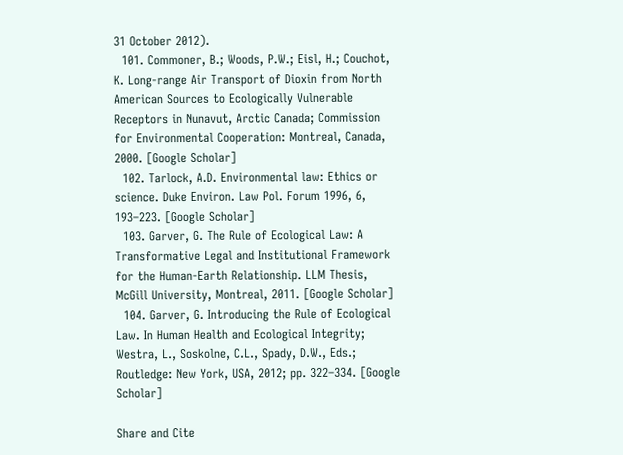31 October 2012).
  101. Commoner, B.; Woods, P.W.; Eisl, H.; Couchot, K. Long-range Air Transport of Dioxin from North American Sources to Ecologically Vulnerable Receptors in Nunavut, Arctic Canada; Commission for Environmental Cooperation: Montreal, Canada, 2000. [Google Scholar]
  102. Tarlock, A.D. Environmental law: Ethics or science. Duke Environ. Law Pol. Forum 1996, 6, 193–223. [Google Scholar]
  103. Garver, G. The Rule of Ecological Law: A Transformative Legal and Institutional Framework for the Human-Earth Relationship. LLM Thesis, McGill University, Montreal, 2011. [Google Scholar]
  104. Garver, G. Introducing the Rule of Ecological Law. In Human Health and Ecological Integrity; Westra, L., Soskolne, C.L., Spady, D.W., Eds.; Routledge: New York, USA, 2012; pp. 322–334. [Google Scholar]

Share and Cite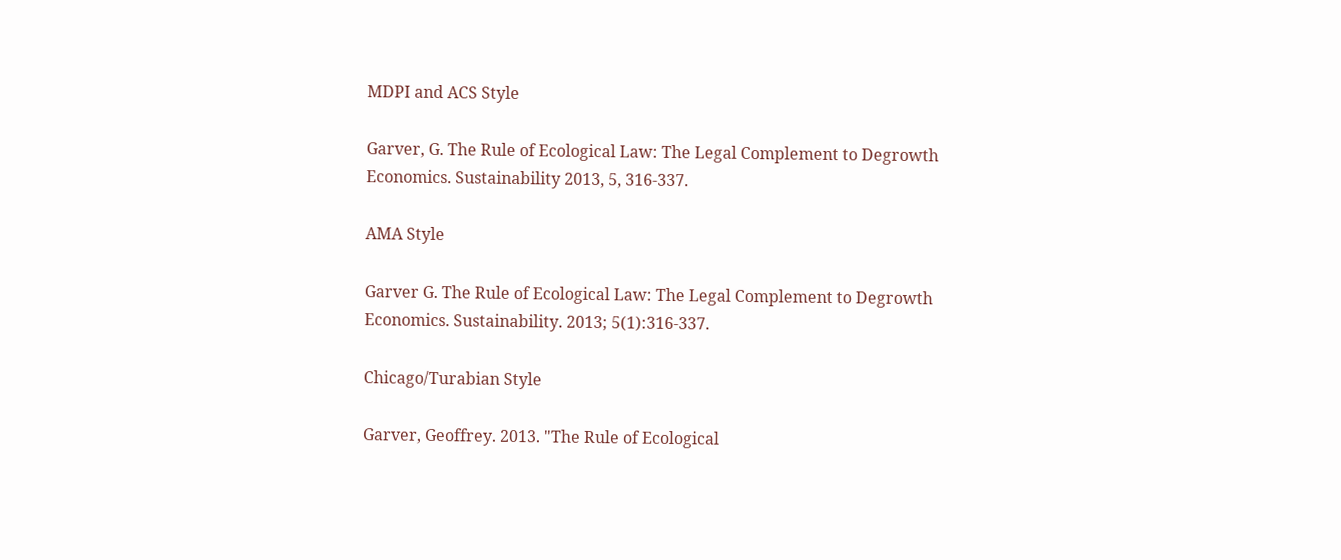MDPI and ACS Style

Garver, G. The Rule of Ecological Law: The Legal Complement to Degrowth Economics. Sustainability 2013, 5, 316-337.

AMA Style

Garver G. The Rule of Ecological Law: The Legal Complement to Degrowth Economics. Sustainability. 2013; 5(1):316-337.

Chicago/Turabian Style

Garver, Geoffrey. 2013. "The Rule of Ecological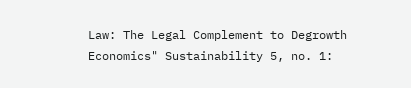Law: The Legal Complement to Degrowth Economics" Sustainability 5, no. 1: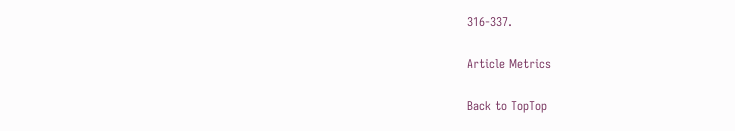316-337.

Article Metrics

Back to TopTop